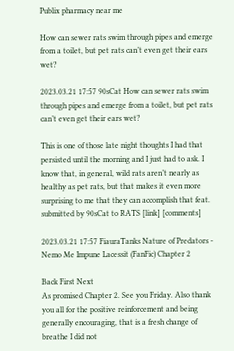Publix pharmacy near me

How can sewer rats swim through pipes and emerge from a toilet, but pet rats can’t even get their ears wet?

2023.03.21 17:57 90sCat How can sewer rats swim through pipes and emerge from a toilet, but pet rats can’t even get their ears wet?

This is one of those late night thoughts I had that persisted until the morning and I just had to ask. I know that, in general, wild rats aren’t nearly as healthy as pet rats, but that makes it even more surprising to me that they can accomplish that feat.
submitted by 90sCat to RATS [link] [comments]

2023.03.21 17:57 FiauraTanks Nature of Predators - Nemo Me Impune Lacessit (FanFic) Chapter 2

Back First Next
As promised Chapter 2. See you Friday. Also thank you all for the positive reinforcement and being generally encouraging, that is a fresh change of breathe I did not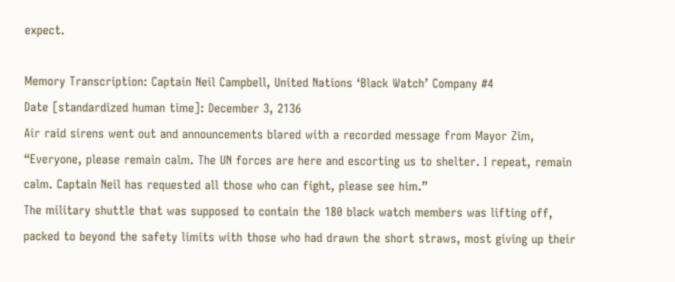expect.

Memory Transcription: Captain Neil Campbell, United Nations ‘Black Watch’ Company #4
Date [standardized human time]: December 3, 2136
Air raid sirens went out and announcements blared with a recorded message from Mayor Zim, “Everyone, please remain calm. The UN forces are here and escorting us to shelter. I repeat, remain calm. Captain Neil has requested all those who can fight, please see him.”
The military shuttle that was supposed to contain the 180 black watch members was lifting off, packed to beyond the safety limits with those who had drawn the short straws, most giving up their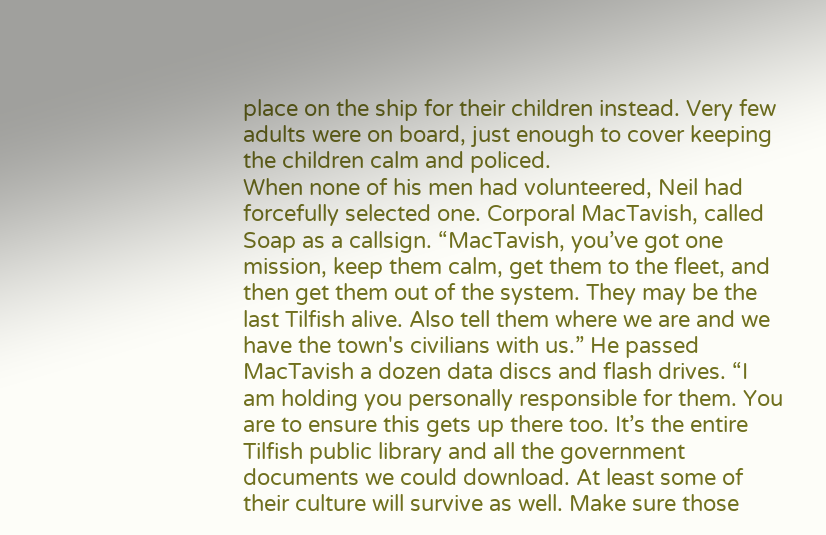place on the ship for their children instead. Very few adults were on board, just enough to cover keeping the children calm and policed.
When none of his men had volunteered, Neil had forcefully selected one. Corporal MacTavish, called Soap as a callsign. “MacTavish, you’ve got one mission, keep them calm, get them to the fleet, and then get them out of the system. They may be the last Tilfish alive. Also tell them where we are and we have the town's civilians with us.” He passed MacTavish a dozen data discs and flash drives. “I am holding you personally responsible for them. You are to ensure this gets up there too. It’s the entire Tilfish public library and all the government documents we could download. At least some of their culture will survive as well. Make sure those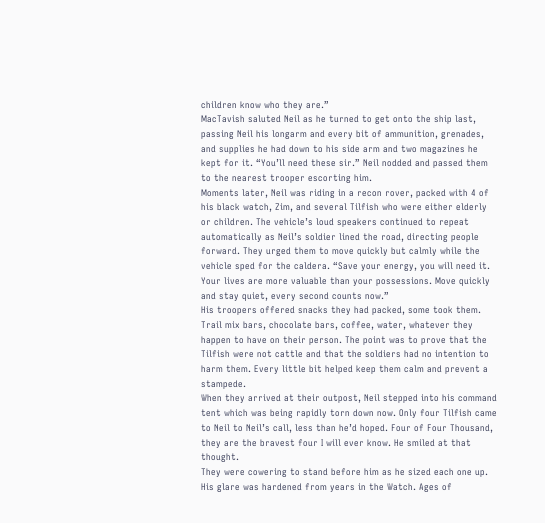children know who they are.”
MacTavish saluted Neil as he turned to get onto the ship last, passing Neil his longarm and every bit of ammunition, grenades, and supplies he had down to his side arm and two magazines he kept for it. “You’ll need these sir.” Neil nodded and passed them to the nearest trooper escorting him.
Moments later, Neil was riding in a recon rover, packed with 4 of his black watch, Zim, and several Tilfish who were either elderly or children. The vehicle’s loud speakers continued to repeat automatically as Neil’s soldier lined the road, directing people forward. They urged them to move quickly but calmly while the vehicle sped for the caldera. “Save your energy, you will need it. Your lives are more valuable than your possessions. Move quickly and stay quiet, every second counts now.”
His troopers offered snacks they had packed, some took them. Trail mix bars, chocolate bars, coffee, water, whatever they happen to have on their person. The point was to prove that the Tilfish were not cattle and that the soldiers had no intention to harm them. Every little bit helped keep them calm and prevent a stampede.
When they arrived at their outpost, Neil stepped into his command tent which was being rapidly torn down now. Only four Tilfish came to Neil to Neil’s call, less than he’d hoped. Four of Four Thousand, they are the bravest four I will ever know. He smiled at that thought.
They were cowering to stand before him as he sized each one up. His glare was hardened from years in the Watch. Ages of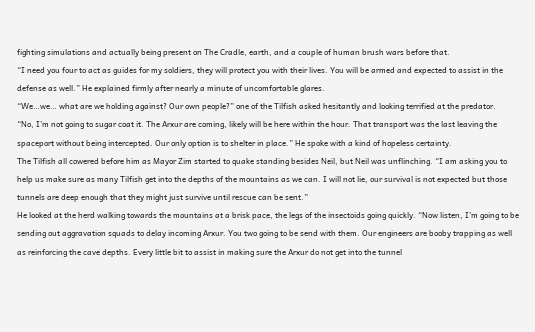fighting simulations and actually being present on The Cradle, earth, and a couple of human brush wars before that.
“I need you four to act as guides for my soldiers, they will protect you with their lives. You will be armed and expected to assist in the defense as well.” He explained firmly after nearly a minute of uncomfortable glares.
“We…we… what are we holding against? Our own people?” one of the Tilfish asked hesitantly and looking terrified at the predator.
“No, I’m not going to sugar coat it. The Arxur are coming, likely will be here within the hour. That transport was the last leaving the spaceport without being intercepted. Our only option is to shelter in place.” He spoke with a kind of hopeless certainty.
The Tilfish all cowered before him as Mayor Zim started to quake standing besides Neil, but Neil was unflinching. “I am asking you to help us make sure as many Tilfish get into the depths of the mountains as we can. I will not lie, our survival is not expected but those tunnels are deep enough that they might just survive until rescue can be sent.”
He looked at the herd walking towards the mountains at a brisk pace, the legs of the insectoids going quickly. “Now listen, I’m going to be sending out aggravation squads to delay incoming Arxur. You two going to be send with them. Our engineers are booby trapping as well as reinforcing the cave depths. Every little bit to assist in making sure the Arxur do not get into the tunnel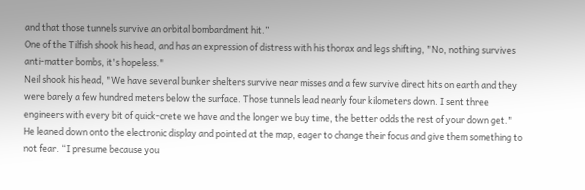and that those tunnels survive an orbital bombardment hit.”
One of the Tilfish shook his head, and has an expression of distress with his thorax and legs shifting, "No, nothing survives anti-matter bombs, it's hopeless."
Neil shook his head, "We have several bunker shelters survive near misses and a few survive direct hits on earth and they were barely a few hundred meters below the surface. Those tunnels lead nearly four kilometers down. I sent three engineers with every bit of quick-crete we have and the longer we buy time, the better odds the rest of your down get."
He leaned down onto the electronic display and pointed at the map, eager to change their focus and give them something to not fear. “I presume because you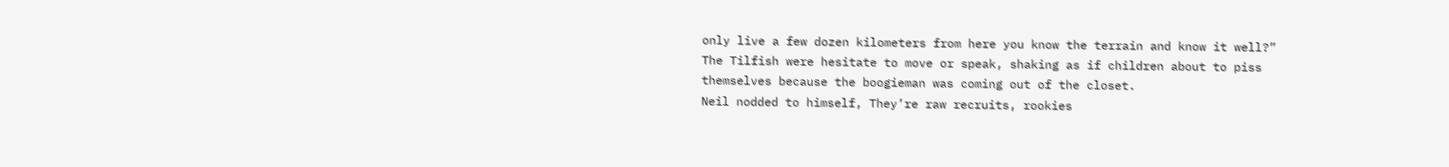only live a few dozen kilometers from here you know the terrain and know it well?”
The Tilfish were hesitate to move or speak, shaking as if children about to piss themselves because the boogieman was coming out of the closet.
Neil nodded to himself, They’re raw recruits, rookies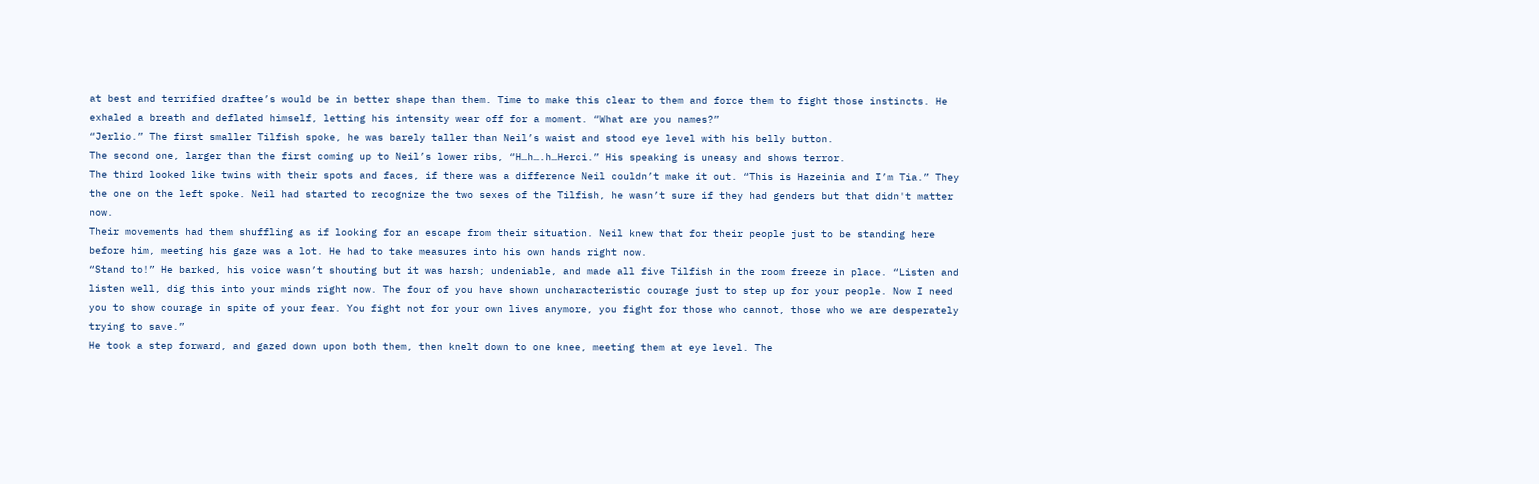at best and terrified draftee’s would be in better shape than them. Time to make this clear to them and force them to fight those instincts. He exhaled a breath and deflated himself, letting his intensity wear off for a moment. “What are you names?”
“Jerlio.” The first smaller Tilfish spoke, he was barely taller than Neil’s waist and stood eye level with his belly button.
The second one, larger than the first coming up to Neil’s lower ribs, “H…h….h…Herci.” His speaking is uneasy and shows terror.
The third looked like twins with their spots and faces, if there was a difference Neil couldn’t make it out. “This is Hazeinia and I’m Tia.” They the one on the left spoke. Neil had started to recognize the two sexes of the Tilfish, he wasn’t sure if they had genders but that didn't matter now.
Their movements had them shuffling as if looking for an escape from their situation. Neil knew that for their people just to be standing here before him, meeting his gaze was a lot. He had to take measures into his own hands right now.
“Stand to!” He barked, his voice wasn’t shouting but it was harsh; undeniable, and made all five Tilfish in the room freeze in place. “Listen and listen well, dig this into your minds right now. The four of you have shown uncharacteristic courage just to step up for your people. Now I need you to show courage in spite of your fear. You fight not for your own lives anymore, you fight for those who cannot, those who we are desperately trying to save.”
He took a step forward, and gazed down upon both them, then knelt down to one knee, meeting them at eye level. The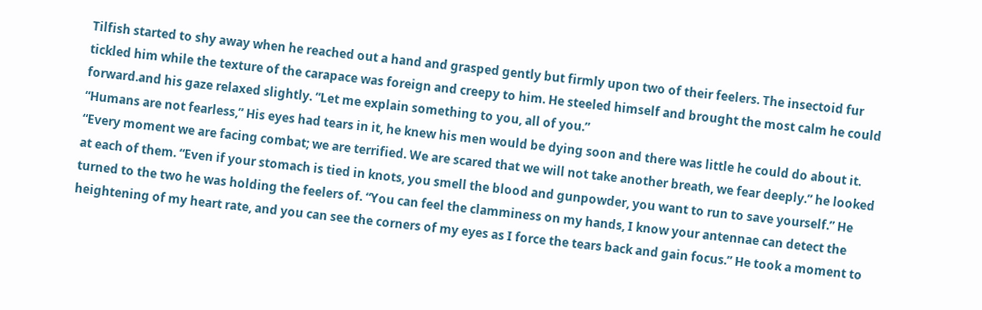Tilfish started to shy away when he reached out a hand and grasped gently but firmly upon two of their feelers. The insectoid fur tickled him while the texture of the carapace was foreign and creepy to him. He steeled himself and brought the most calm he could forward.and his gaze relaxed slightly. “Let me explain something to you, all of you.”
“Humans are not fearless,” His eyes had tears in it, he knew his men would be dying soon and there was little he could do about it. “Every moment we are facing combat; we are terrified. We are scared that we will not take another breath, we fear deeply.” he looked at each of them. “Even if your stomach is tied in knots, you smell the blood and gunpowder, you want to run to save yourself.” He turned to the two he was holding the feelers of. “You can feel the clamminess on my hands, I know your antennae can detect the heightening of my heart rate, and you can see the corners of my eyes as I force the tears back and gain focus.” He took a moment to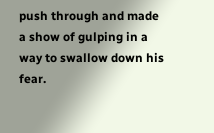push through and made a show of gulping in a way to swallow down his fear.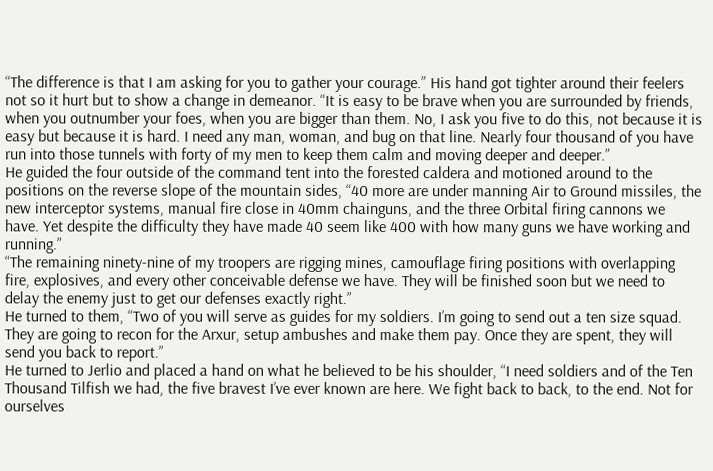“The difference is that I am asking for you to gather your courage.” His hand got tighter around their feelers not so it hurt but to show a change in demeanor. “It is easy to be brave when you are surrounded by friends, when you outnumber your foes, when you are bigger than them. No, I ask you five to do this, not because it is easy but because it is hard. I need any man, woman, and bug on that line. Nearly four thousand of you have run into those tunnels with forty of my men to keep them calm and moving deeper and deeper.”
He guided the four outside of the command tent into the forested caldera and motioned around to the positions on the reverse slope of the mountain sides, “40 more are under manning Air to Ground missiles, the new interceptor systems, manual fire close in 40mm chainguns, and the three Orbital firing cannons we have. Yet despite the difficulty they have made 40 seem like 400 with how many guns we have working and running.”
“The remaining ninety-nine of my troopers are rigging mines, camouflage firing positions with overlapping fire, explosives, and every other conceivable defense we have. They will be finished soon but we need to delay the enemy just to get our defenses exactly right.”
He turned to them, “Two of you will serve as guides for my soldiers. I’m going to send out a ten size squad. They are going to recon for the Arxur, setup ambushes and make them pay. Once they are spent, they will send you back to report.”
He turned to Jerlio and placed a hand on what he believed to be his shoulder, “I need soldiers and of the Ten Thousand Tilfish we had, the five bravest I’ve ever known are here. We fight back to back, to the end. Not for ourselves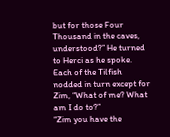but for those Four Thousand in the caves, understood?” He turned to Herci as he spoke.
Each of the Tilfish nodded in turn except for Zim, “What of me? What am I do to?”
“Zim you have the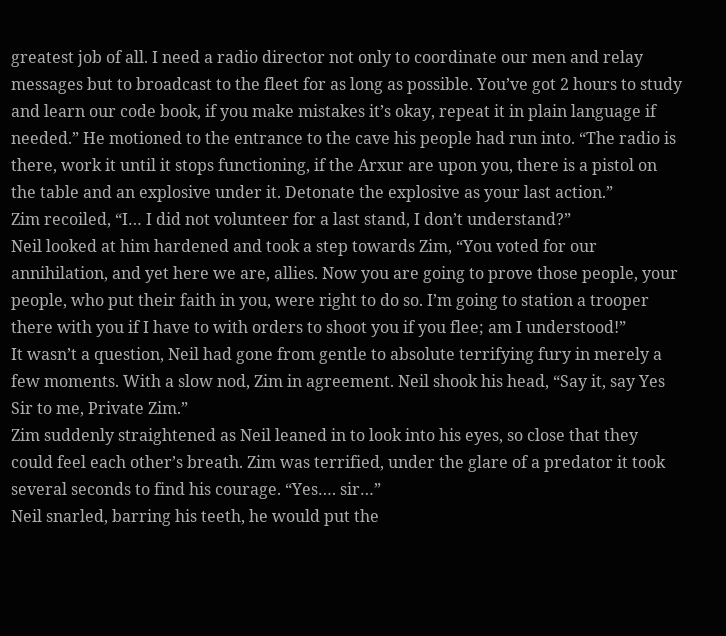greatest job of all. I need a radio director not only to coordinate our men and relay messages but to broadcast to the fleet for as long as possible. You’ve got 2 hours to study and learn our code book, if you make mistakes it’s okay, repeat it in plain language if needed.” He motioned to the entrance to the cave his people had run into. “The radio is there, work it until it stops functioning, if the Arxur are upon you, there is a pistol on the table and an explosive under it. Detonate the explosive as your last action.”
Zim recoiled, “I… I did not volunteer for a last stand, I don’t understand?”
Neil looked at him hardened and took a step towards Zim, “You voted for our annihilation, and yet here we are, allies. Now you are going to prove those people, your people, who put their faith in you, were right to do so. I’m going to station a trooper there with you if I have to with orders to shoot you if you flee; am I understood!”
It wasn’t a question, Neil had gone from gentle to absolute terrifying fury in merely a few moments. With a slow nod, Zim in agreement. Neil shook his head, “Say it, say Yes Sir to me, Private Zim.”
Zim suddenly straightened as Neil leaned in to look into his eyes, so close that they could feel each other’s breath. Zim was terrified, under the glare of a predator it took several seconds to find his courage. “Yes…. sir…”
Neil snarled, barring his teeth, he would put the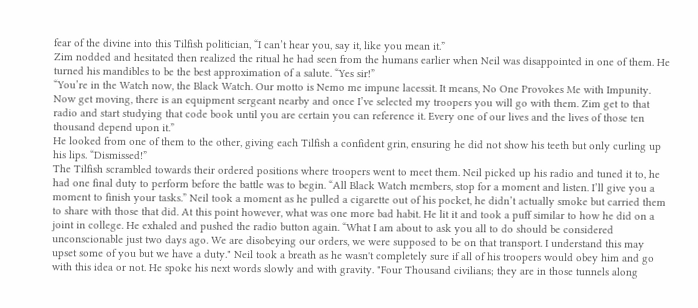fear of the divine into this Tilfish politician, “I can’t hear you, say it, like you mean it.”
Zim nodded and hesitated then realized the ritual he had seen from the humans earlier when Neil was disappointed in one of them. He turned his mandibles to be the best approximation of a salute. “Yes sir!”
“You’re in the Watch now, the Black Watch. Our motto is Nemo me impune lacessit. It means, No One Provokes Me with Impunity. Now get moving, there is an equipment sergeant nearby and once I’ve selected my troopers you will go with them. Zim get to that radio and start studying that code book until you are certain you can reference it. Every one of our lives and the lives of those ten thousand depend upon it.”
He looked from one of them to the other, giving each Tilfish a confident grin, ensuring he did not show his teeth but only curling up his lips. “Dismissed!”
The Tilfish scrambled towards their ordered positions where troopers went to meet them. Neil picked up his radio and tuned it to, he had one final duty to perform before the battle was to begin. “All Black Watch members, stop for a moment and listen. I’ll give you a moment to finish your tasks.” Neil took a moment as he pulled a cigarette out of his pocket, he didn’t actually smoke but carried them to share with those that did. At this point however, what was one more bad habit. He lit it and took a puff similar to how he did on a joint in college. He exhaled and pushed the radio button again. “What I am about to ask you all to do should be considered unconscionable just two days ago. We are disobeying our orders, we were supposed to be on that transport. I understand this may upset some of you but we have a duty." Neil took a breath as he wasn't completely sure if all of his troopers would obey him and go with this idea or not. He spoke his next words slowly and with gravity. "Four Thousand civilians; they are in those tunnels along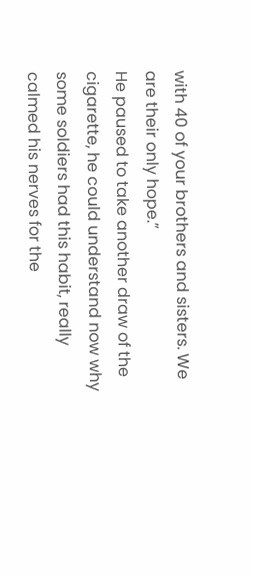with 40 of your brothers and sisters. We are their only hope.”
He paused to take another draw of the cigarette, he could understand now why some soldiers had this habit, really calmed his nerves for the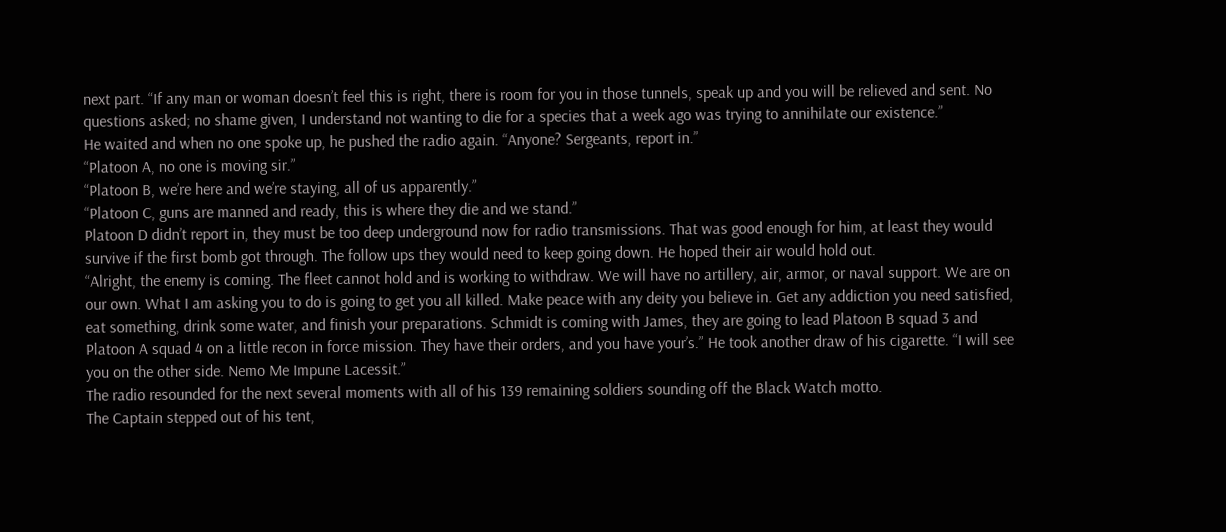next part. “If any man or woman doesn’t feel this is right, there is room for you in those tunnels, speak up and you will be relieved and sent. No questions asked; no shame given, I understand not wanting to die for a species that a week ago was trying to annihilate our existence.”
He waited and when no one spoke up, he pushed the radio again. “Anyone? Sergeants, report in.”
“Platoon A, no one is moving sir.”
“Platoon B, we’re here and we’re staying, all of us apparently.”
“Platoon C, guns are manned and ready, this is where they die and we stand.”
Platoon D didn’t report in, they must be too deep underground now for radio transmissions. That was good enough for him, at least they would survive if the first bomb got through. The follow ups they would need to keep going down. He hoped their air would hold out.
“Alright, the enemy is coming. The fleet cannot hold and is working to withdraw. We will have no artillery, air, armor, or naval support. We are on our own. What I am asking you to do is going to get you all killed. Make peace with any deity you believe in. Get any addiction you need satisfied, eat something, drink some water, and finish your preparations. Schmidt is coming with James, they are going to lead Platoon B squad 3 and Platoon A squad 4 on a little recon in force mission. They have their orders, and you have your’s.” He took another draw of his cigarette. “I will see you on the other side. Nemo Me Impune Lacessit.”
The radio resounded for the next several moments with all of his 139 remaining soldiers sounding off the Black Watch motto.
The Captain stepped out of his tent,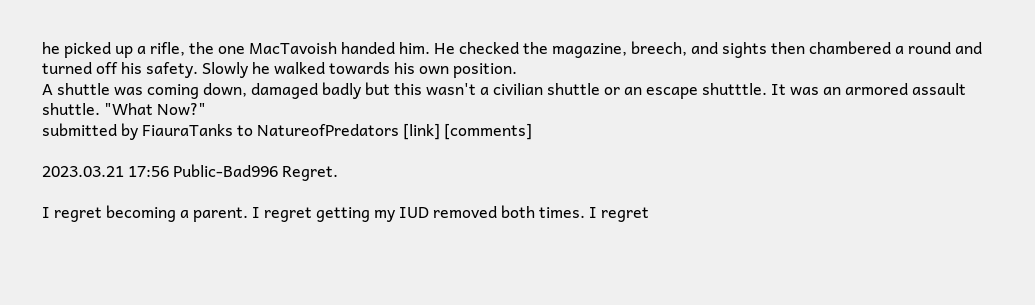he picked up a rifle, the one MacTavoish handed him. He checked the magazine, breech, and sights then chambered a round and turned off his safety. Slowly he walked towards his own position.
A shuttle was coming down, damaged badly but this wasn't a civilian shuttle or an escape shutttle. It was an armored assault shuttle. "What Now?"
submitted by FiauraTanks to NatureofPredators [link] [comments]

2023.03.21 17:56 Public-Bad996 Regret.

I regret becoming a parent. I regret getting my IUD removed both times. I regret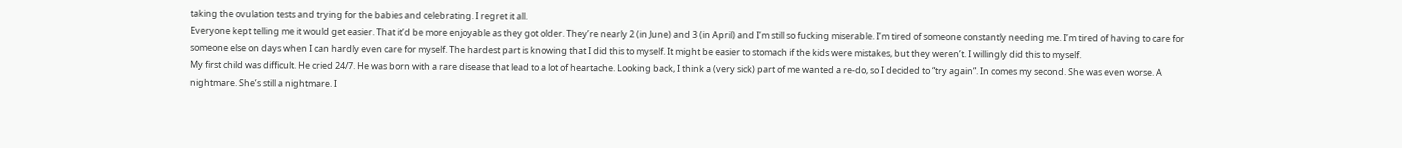taking the ovulation tests and trying for the babies and celebrating. I regret it all.
Everyone kept telling me it would get easier. That it’d be more enjoyable as they got older. They’re nearly 2 (in June) and 3 (in April) and I’m still so fucking miserable. I’m tired of someone constantly needing me. I’m tired of having to care for someone else on days when I can hardly even care for myself. The hardest part is knowing that I did this to myself. It might be easier to stomach if the kids were mistakes, but they weren’t. I willingly did this to myself.
My first child was difficult. He cried 24/7. He was born with a rare disease that lead to a lot of heartache. Looking back, I think a (very sick) part of me wanted a re-do, so I decided to “try again”. In comes my second. She was even worse. A nightmare. She’s still a nightmare. I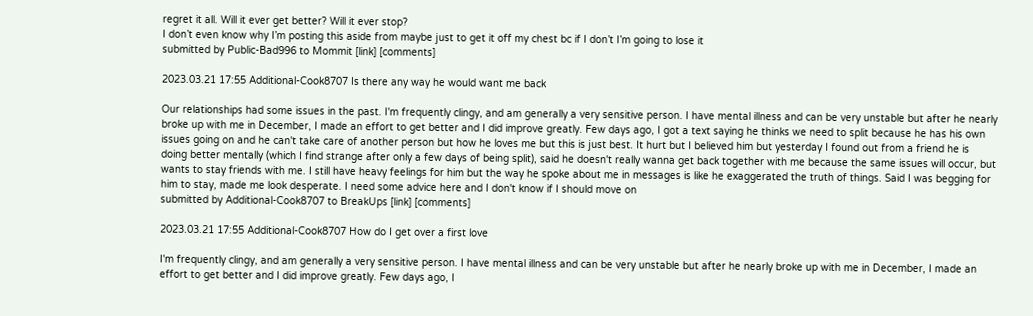regret it all. Will it ever get better? Will it ever stop?
I don’t even know why I’m posting this aside from maybe just to get it off my chest bc if I don’t I’m going to lose it
submitted by Public-Bad996 to Mommit [link] [comments]

2023.03.21 17:55 Additional-Cook8707 Is there any way he would want me back

Our relationships had some issues in the past. I'm frequently clingy, and am generally a very sensitive person. I have mental illness and can be very unstable but after he nearly broke up with me in December, I made an effort to get better and I did improve greatly. Few days ago, I got a text saying he thinks we need to split because he has his own issues going on and he can't take care of another person but how he loves me but this is just best. It hurt but I believed him but yesterday I found out from a friend he is doing better mentally (which I find strange after only a few days of being split), said he doesn't really wanna get back together with me because the same issues will occur, but wants to stay friends with me. I still have heavy feelings for him but the way he spoke about me in messages is like he exaggerated the truth of things. Said I was begging for him to stay, made me look desperate. I need some advice here and I don't know if I should move on
submitted by Additional-Cook8707 to BreakUps [link] [comments]

2023.03.21 17:55 Additional-Cook8707 How do I get over a first love

I'm frequently clingy, and am generally a very sensitive person. I have mental illness and can be very unstable but after he nearly broke up with me in December, I made an effort to get better and I did improve greatly. Few days ago, I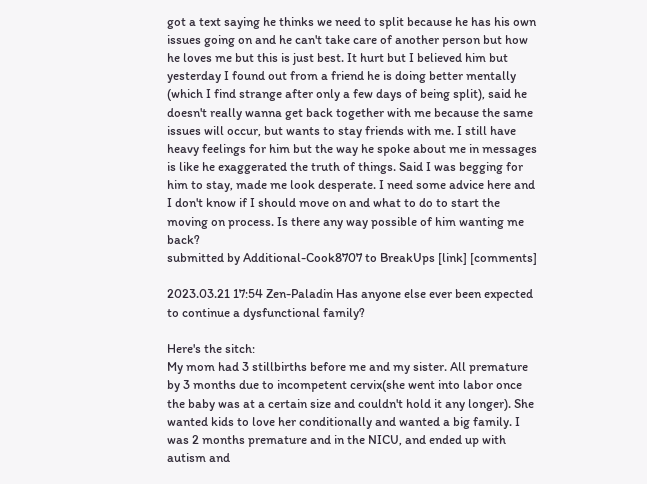got a text saying he thinks we need to split because he has his own issues going on and he can't take care of another person but how he loves me but this is just best. It hurt but I believed him but yesterday I found out from a friend he is doing better mentally (which I find strange after only a few days of being split), said he doesn't really wanna get back together with me because the same issues will occur, but wants to stay friends with me. I still have heavy feelings for him but the way he spoke about me in messages is like he exaggerated the truth of things. Said I was begging for him to stay, made me look desperate. I need some advice here and I don't know if I should move on and what to do to start the moving on process. Is there any way possible of him wanting me back?
submitted by Additional-Cook8707 to BreakUps [link] [comments]

2023.03.21 17:54 Zen-Paladin Has anyone else ever been expected to continue a dysfunctional family?

Here's the sitch:
My mom had 3 stillbirths before me and my sister. All premature by 3 months due to incompetent cervix(she went into labor once the baby was at a certain size and couldn't hold it any longer). She wanted kids to love her conditionally and wanted a big family. I was 2 months premature and in the NICU, and ended up with autism and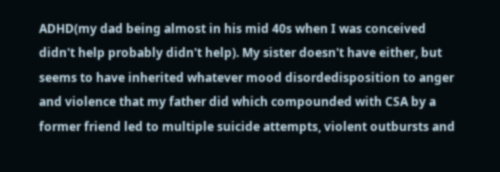ADHD(my dad being almost in his mid 40s when I was conceived didn't help probably didn't help). My sister doesn't have either, but seems to have inherited whatever mood disordedisposition to anger and violence that my father did which compounded with CSA by a former friend led to multiple suicide attempts, violent outbursts and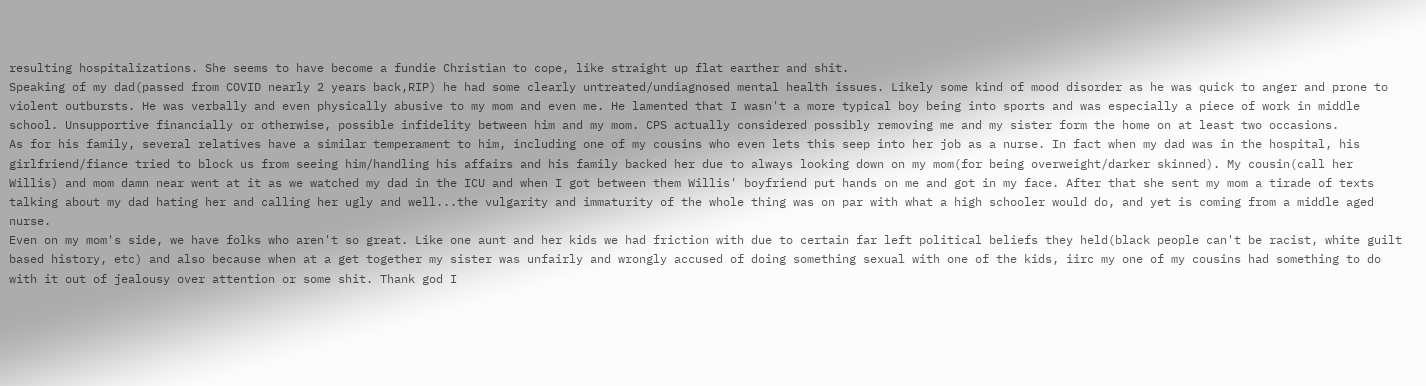resulting hospitalizations. She seems to have become a fundie Christian to cope, like straight up flat earther and shit.
Speaking of my dad(passed from COVID nearly 2 years back,RIP) he had some clearly untreated/undiagnosed mental health issues. Likely some kind of mood disorder as he was quick to anger and prone to violent outbursts. He was verbally and even physically abusive to my mom and even me. He lamented that I wasn't a more typical boy being into sports and was especially a piece of work in middle school. Unsupportive financially or otherwise, possible infidelity between him and my mom. CPS actually considered possibly removing me and my sister form the home on at least two occasions.
As for his family, several relatives have a similar temperament to him, including one of my cousins who even lets this seep into her job as a nurse. In fact when my dad was in the hospital, his girlfriend/fiance tried to block us from seeing him/handling his affairs and his family backed her due to always looking down on my mom(for being overweight/darker skinned). My cousin(call her Willis) and mom damn near went at it as we watched my dad in the ICU and when I got between them Willis' boyfriend put hands on me and got in my face. After that she sent my mom a tirade of texts talking about my dad hating her and calling her ugly and well...the vulgarity and immaturity of the whole thing was on par with what a high schooler would do, and yet is coming from a middle aged nurse.
Even on my mom's side, we have folks who aren't so great. Like one aunt and her kids we had friction with due to certain far left political beliefs they held(black people can't be racist, white guilt based history, etc) and also because when at a get together my sister was unfairly and wrongly accused of doing something sexual with one of the kids, iirc my one of my cousins had something to do with it out of jealousy over attention or some shit. Thank god I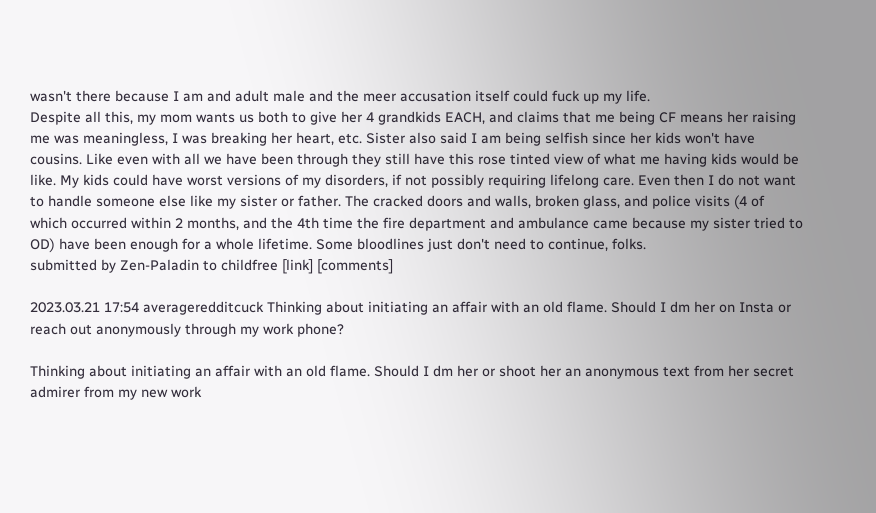wasn't there because I am and adult male and the meer accusation itself could fuck up my life.
Despite all this, my mom wants us both to give her 4 grandkids EACH, and claims that me being CF means her raising me was meaningless, I was breaking her heart, etc. Sister also said I am being selfish since her kids won't have cousins. Like even with all we have been through they still have this rose tinted view of what me having kids would be like. My kids could have worst versions of my disorders, if not possibly requiring lifelong care. Even then I do not want to handle someone else like my sister or father. The cracked doors and walls, broken glass, and police visits (4 of which occurred within 2 months, and the 4th time the fire department and ambulance came because my sister tried to OD) have been enough for a whole lifetime. Some bloodlines just don't need to continue, folks.
submitted by Zen-Paladin to childfree [link] [comments]

2023.03.21 17:54 averageredditcuck Thinking about initiating an affair with an old flame. Should I dm her on Insta or reach out anonymously through my work phone?

Thinking about initiating an affair with an old flame. Should I dm her or shoot her an anonymous text from her secret admirer from my new work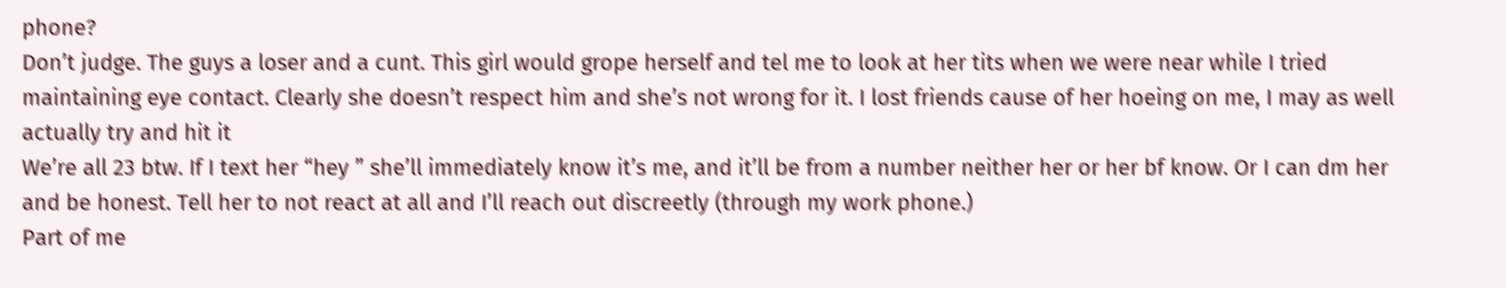phone?
Don’t judge. The guys a loser and a cunt. This girl would grope herself and tel me to look at her tits when we were near while I tried maintaining eye contact. Clearly she doesn’t respect him and she’s not wrong for it. I lost friends cause of her hoeing on me, I may as well actually try and hit it
We’re all 23 btw. If I text her “hey ” she’ll immediately know it’s me, and it’ll be from a number neither her or her bf know. Or I can dm her and be honest. Tell her to not react at all and I’ll reach out discreetly (through my work phone.)
Part of me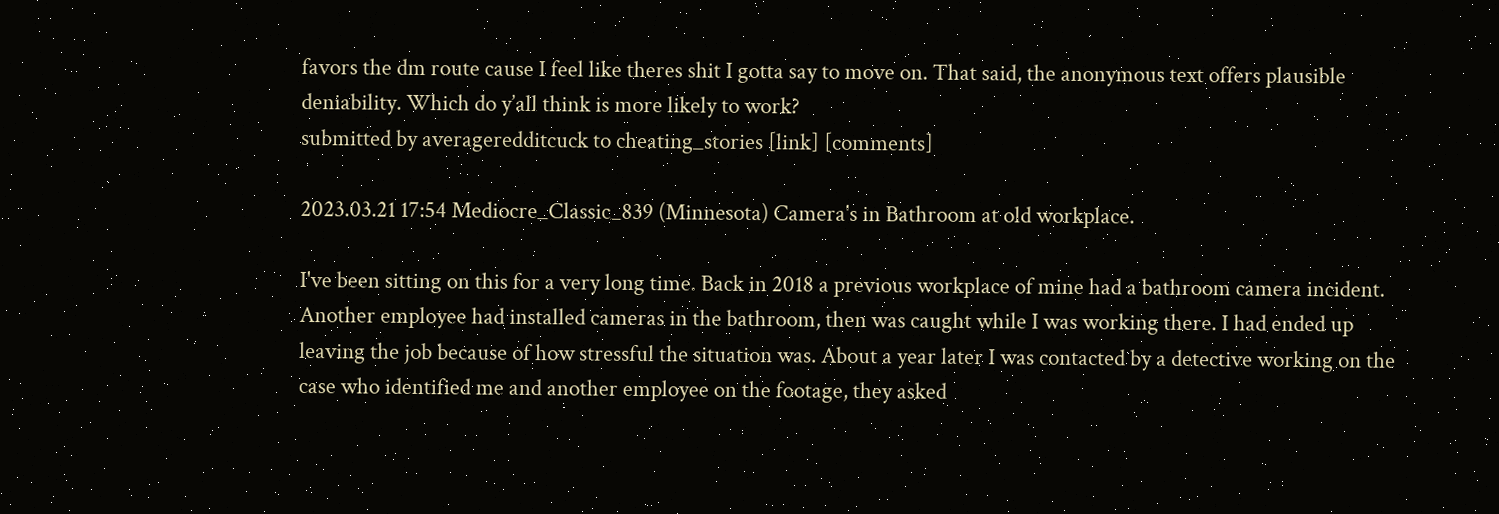favors the dm route cause I feel like theres shit I gotta say to move on. That said, the anonymous text offers plausible deniability. Which do y’all think is more likely to work?
submitted by averageredditcuck to cheating_stories [link] [comments]

2023.03.21 17:54 Mediocre_Classic_839 (Minnesota) Camera's in Bathroom at old workplace.

I've been sitting on this for a very long time. Back in 2018 a previous workplace of mine had a bathroom camera incident. Another employee had installed cameras in the bathroom, then was caught while I was working there. I had ended up leaving the job because of how stressful the situation was. About a year later I was contacted by a detective working on the case who identified me and another employee on the footage, they asked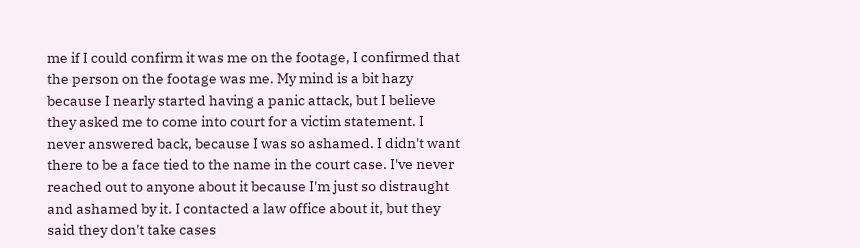me if I could confirm it was me on the footage, I confirmed that the person on the footage was me. My mind is a bit hazy because I nearly started having a panic attack, but I believe they asked me to come into court for a victim statement. I never answered back, because I was so ashamed. I didn't want there to be a face tied to the name in the court case. I've never reached out to anyone about it because I'm just so distraught and ashamed by it. I contacted a law office about it, but they said they don't take cases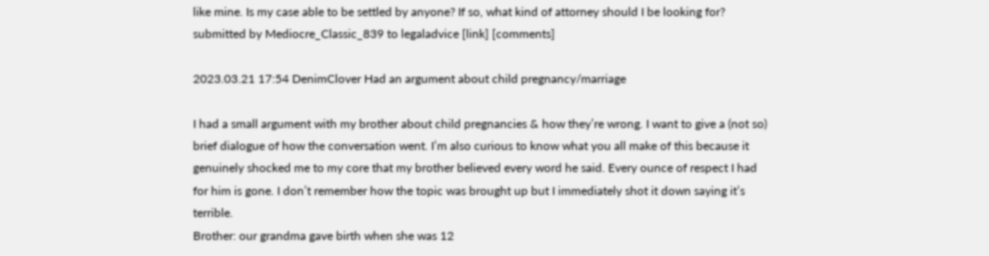like mine. Is my case able to be settled by anyone? If so, what kind of attorney should I be looking for?
submitted by Mediocre_Classic_839 to legaladvice [link] [comments]

2023.03.21 17:54 DenimClover Had an argument about child pregnancy/marriage

I had a small argument with my brother about child pregnancies & how they’re wrong. I want to give a (not so) brief dialogue of how the conversation went. I’m also curious to know what you all make of this because it genuinely shocked me to my core that my brother believed every word he said. Every ounce of respect I had for him is gone. I don’t remember how the topic was brought up but I immediately shot it down saying it’s terrible.
Brother: our grandma gave birth when she was 12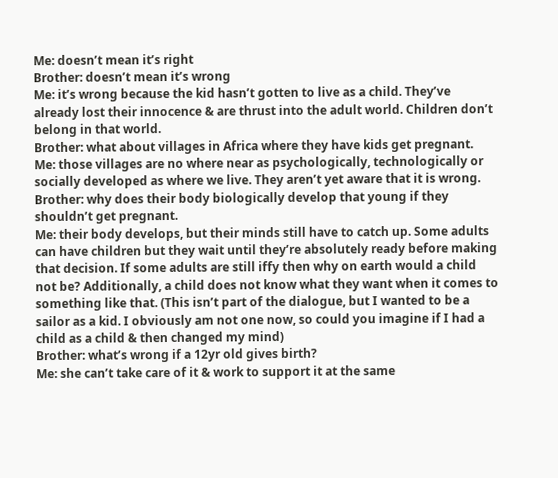Me: doesn’t mean it’s right
Brother: doesn’t mean it’s wrong
Me: it’s wrong because the kid hasn’t gotten to live as a child. They’ve already lost their innocence & are thrust into the adult world. Children don’t belong in that world.
Brother: what about villages in Africa where they have kids get pregnant.
Me: those villages are no where near as psychologically, technologically or socially developed as where we live. They aren’t yet aware that it is wrong.
Brother: why does their body biologically develop that young if they shouldn’t get pregnant.
Me: their body develops, but their minds still have to catch up. Some adults can have children but they wait until they’re absolutely ready before making that decision. If some adults are still iffy then why on earth would a child not be? Additionally, a child does not know what they want when it comes to something like that. (This isn’t part of the dialogue, but I wanted to be a sailor as a kid. I obviously am not one now, so could you imagine if I had a child as a child & then changed my mind)
Brother: what’s wrong if a 12yr old gives birth?
Me: she can’t take care of it & work to support it at the same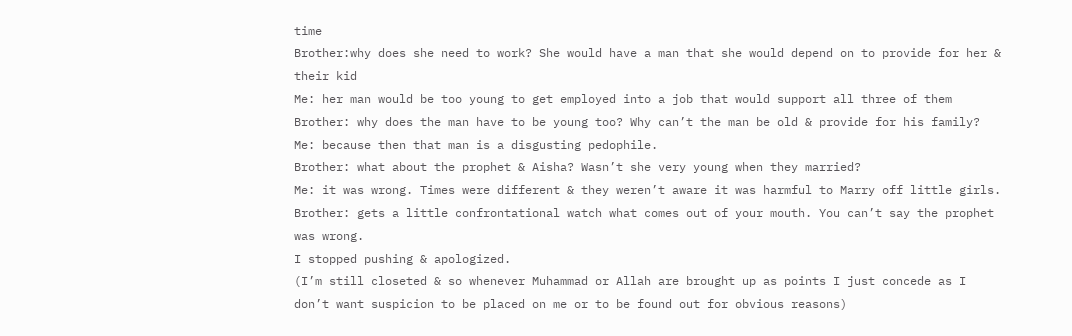time
Brother:why does she need to work? She would have a man that she would depend on to provide for her & their kid
Me: her man would be too young to get employed into a job that would support all three of them
Brother: why does the man have to be young too? Why can’t the man be old & provide for his family?
Me: because then that man is a disgusting pedophile.
Brother: what about the prophet & Aisha? Wasn’t she very young when they married?
Me: it was wrong. Times were different & they weren’t aware it was harmful to Marry off little girls.
Brother: gets a little confrontational watch what comes out of your mouth. You can’t say the prophet was wrong.
I stopped pushing & apologized.
(I’m still closeted & so whenever Muhammad or Allah are brought up as points I just concede as I don’t want suspicion to be placed on me or to be found out for obvious reasons)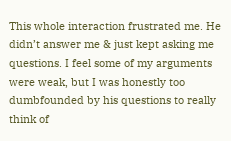This whole interaction frustrated me. He didn’t answer me & just kept asking me questions. I feel some of my arguments were weak, but I was honestly too dumbfounded by his questions to really think of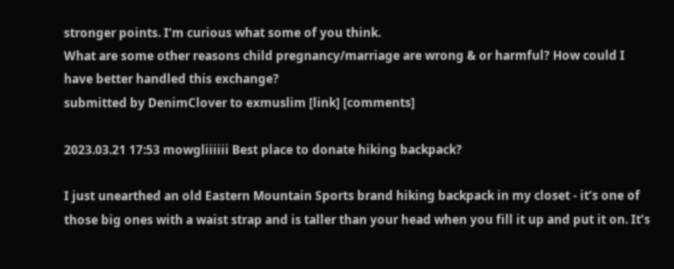stronger points. I’m curious what some of you think.
What are some other reasons child pregnancy/marriage are wrong & or harmful? How could I have better handled this exchange?
submitted by DenimClover to exmuslim [link] [comments]

2023.03.21 17:53 mowgliiiiii Best place to donate hiking backpack?

I just unearthed an old Eastern Mountain Sports brand hiking backpack in my closet - it’s one of those big ones with a waist strap and is taller than your head when you fill it up and put it on. It’s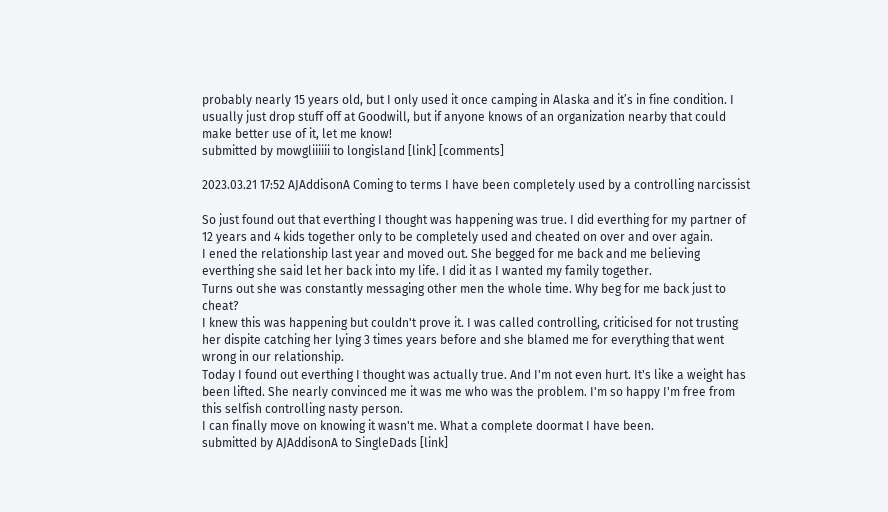probably nearly 15 years old, but I only used it once camping in Alaska and it’s in fine condition. I usually just drop stuff off at Goodwill, but if anyone knows of an organization nearby that could make better use of it, let me know!
submitted by mowgliiiiii to longisland [link] [comments]

2023.03.21 17:52 AJAddisonA Coming to terms I have been completely used by a controlling narcissist

So just found out that everthing I thought was happening was true. I did everthing for my partner of 12 years and 4 kids together only to be completely used and cheated on over and over again.
I ened the relationship last year and moved out. She begged for me back and me believing everthing she said let her back into my life. I did it as I wanted my family together.
Turns out she was constantly messaging other men the whole time. Why beg for me back just to cheat?
I knew this was happening but couldn't prove it. I was called controlling, criticised for not trusting her dispite catching her lying 3 times years before and she blamed me for everything that went wrong in our relationship.
Today I found out everthing I thought was actually true. And I'm not even hurt. It's like a weight has been lifted. She nearly convinced me it was me who was the problem. I'm so happy I'm free from this selfish controlling nasty person.
I can finally move on knowing it wasn't me. What a complete doormat I have been.
submitted by AJAddisonA to SingleDads [link]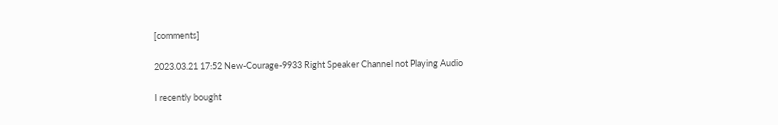[comments]

2023.03.21 17:52 New-Courage-9933 Right Speaker Channel not Playing Audio

I recently bought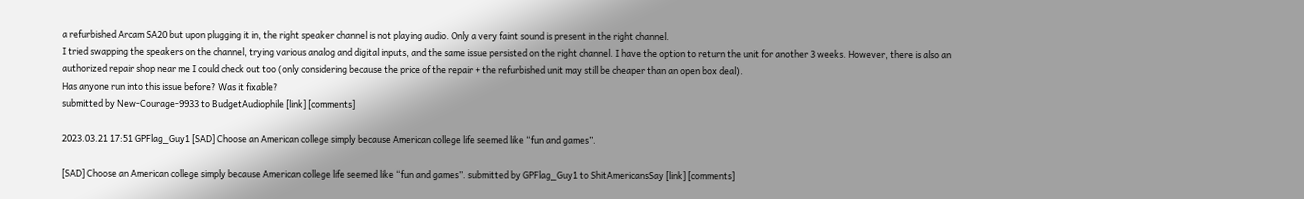a refurbished Arcam SA20 but upon plugging it in, the right speaker channel is not playing audio. Only a very faint sound is present in the right channel.
I tried swapping the speakers on the channel, trying various analog and digital inputs, and the same issue persisted on the right channel. I have the option to return the unit for another 3 weeks. However, there is also an authorized repair shop near me I could check out too (only considering because the price of the repair + the refurbished unit may still be cheaper than an open box deal).
Has anyone run into this issue before? Was it fixable?
submitted by New-Courage-9933 to BudgetAudiophile [link] [comments]

2023.03.21 17:51 GPFlag_Guy1 [SAD] Choose an American college simply because American college life seemed like “fun and games”.

[SAD] Choose an American college simply because American college life seemed like “fun and games”. submitted by GPFlag_Guy1 to ShitAmericansSay [link] [comments]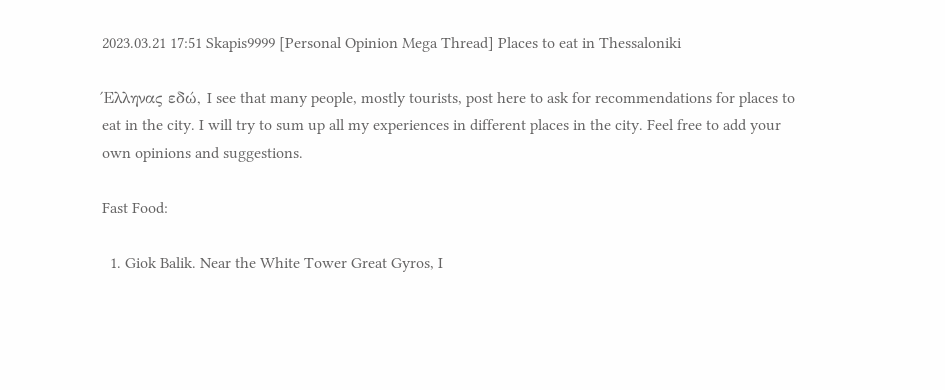2023.03.21 17:51 Skapis9999 [Personal Opinion Mega Thread] Places to eat in Thessaloniki

Έλληνας εδώ, I see that many people, mostly tourists, post here to ask for recommendations for places to eat in the city. I will try to sum up all my experiences in different places in the city. Feel free to add your own opinions and suggestions.

Fast Food:

  1. Giok Balik. Near the White Tower Great Gyros, I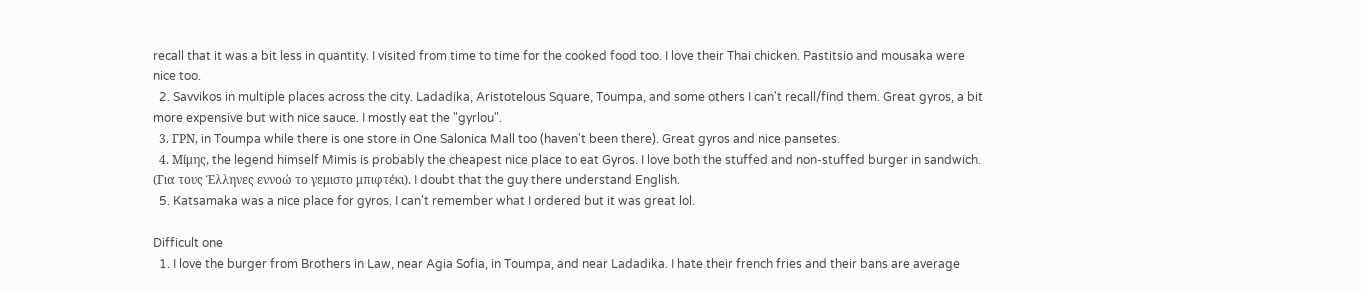recall that it was a bit less in quantity. I visited from time to time for the cooked food too. I love their Thai chicken. Pastitsio and mousaka were nice too.
  2. Savvikos in multiple places across the city. Ladadika, Aristotelous Square, Toumpa, and some others I can't recall/find them. Great gyros, a bit more expensive but with nice sauce. I mostly eat the "gyrlou".
  3. ΓΡΝ, in Toumpa while there is one store in One Salonica Mall too (haven't been there). Great gyros and nice pansetes.
  4. Μίμης, the legend himself Mimis is probably the cheapest nice place to eat Gyros. I love both the stuffed and non-stuffed burger in sandwich. (Για τους Έλληνες εννοώ το γεμιστο μπιφτέκι). I doubt that the guy there understand English.
  5. Katsamaka was a nice place for gyros. I can't remember what I ordered but it was great lol.

Difficult one
  1. I love the burger from Brothers in Law, near Agia Sofia, in Toumpa, and near Ladadika. I hate their french fries and their bans are average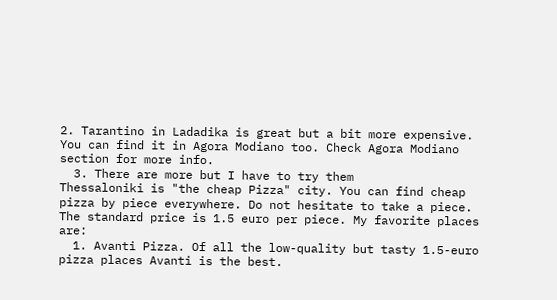2. Tarantino in Ladadika is great but a bit more expensive. You can find it in Agora Modiano too. Check Agora Modiano section for more info.
  3. There are more but I have to try them
Thessaloniki is "the cheap Pizza" city. You can find cheap pizza by piece everywhere. Do not hesitate to take a piece. The standard price is 1.5 euro per piece. My favorite places are:
  1. Avanti Pizza. Of all the low-quality but tasty 1.5-euro pizza places Avanti is the best.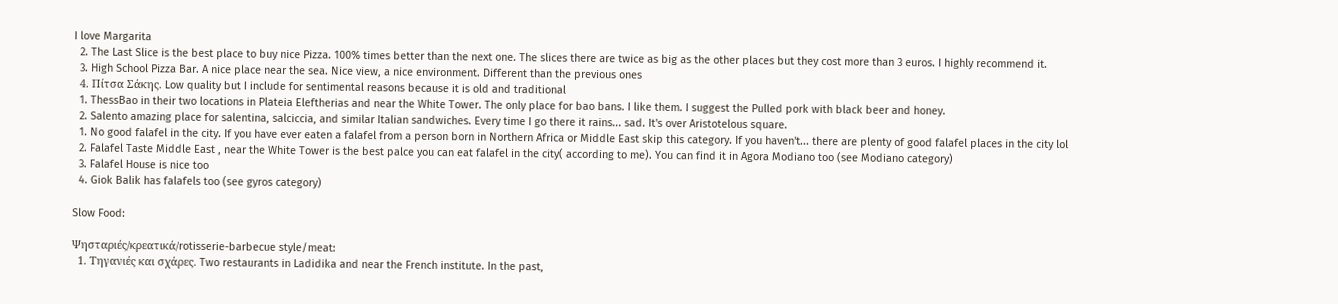I love Margarita
  2. The Last Slice is the best place to buy nice Pizza. 100% times better than the next one. The slices there are twice as big as the other places but they cost more than 3 euros. I highly recommend it.
  3. High School Pizza Bar. A nice place near the sea. Nice view, a nice environment. Different than the previous ones
  4. Πίτσα Σάκης. Low quality but I include for sentimental reasons because it is old and traditional
  1. ThessBao in their two locations in Plateia Eleftherias and near the White Tower. The only place for bao bans. I like them. I suggest the Pulled pork with black beer and honey.
  2. Salento amazing place for salentina, salciccia, and similar Italian sandwiches. Every time I go there it rains... sad. It's over Aristotelous square.
  1. No good falafel in the city. If you have ever eaten a falafel from a person born in Northern Africa or Middle East skip this category. If you haven't... there are plenty of good falafel places in the city lol
  2. Falafel Taste Middle East , near the White Tower is the best palce you can eat falafel in the city( according to me). You can find it in Agora Modiano too (see Modiano category)
  3. Falafel House is nice too
  4. Giok Balik has falafels too (see gyros category)

Slow Food:

Ψησταριές/κρεατικά/rotisserie-barbecue style/meat:
  1. Τηγανιές και σχάρες. Two restaurants in Ladidika and near the French institute. In the past,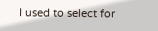I used to select for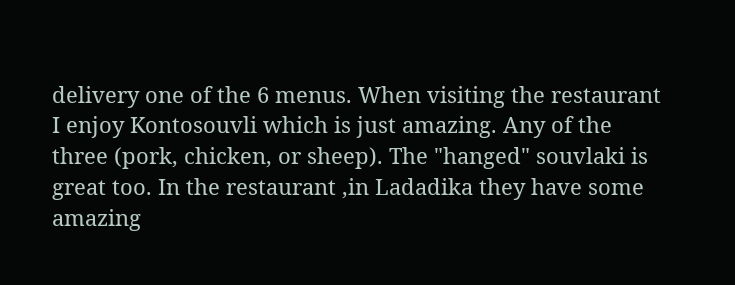delivery one of the 6 menus. When visiting the restaurant I enjoy Kontosouvli which is just amazing. Any of the three (pork, chicken, or sheep). The "hanged" souvlaki is great too. In the restaurant ,in Ladadika they have some amazing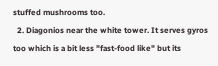stuffed mushrooms too.
  2. Diagonios near the white tower. It serves gyros too which is a bit less "fast-food like" but its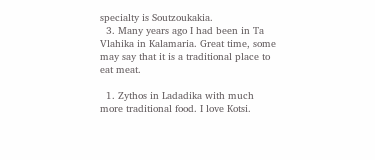specialty is Soutzoukakia.
  3. Many years ago I had been in Ta Vlahika in Kalamaria. Great time, some may say that it is a traditional place to eat meat.

  1. Zythos in Ladadika with much more traditional food. I love Kotsi.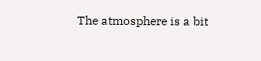The atmosphere is a bit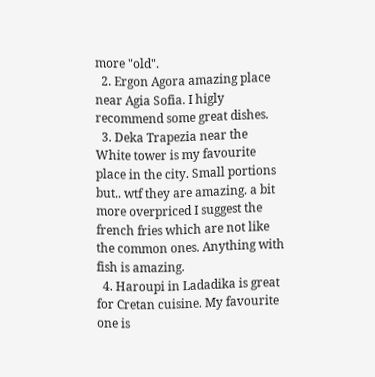more "old".
  2. Ergon Agora amazing place near Agia Sofia. I higly recommend some great dishes.
  3. Deka Trapezia near the White tower is my favourite place in the city. Small portions but.. wtf they are amazing. a bit more overpriced I suggest the french fries which are not like the common ones. Anything with fish is amazing.
  4. Haroupi in Ladadika is great for Cretan cuisine. My favourite one is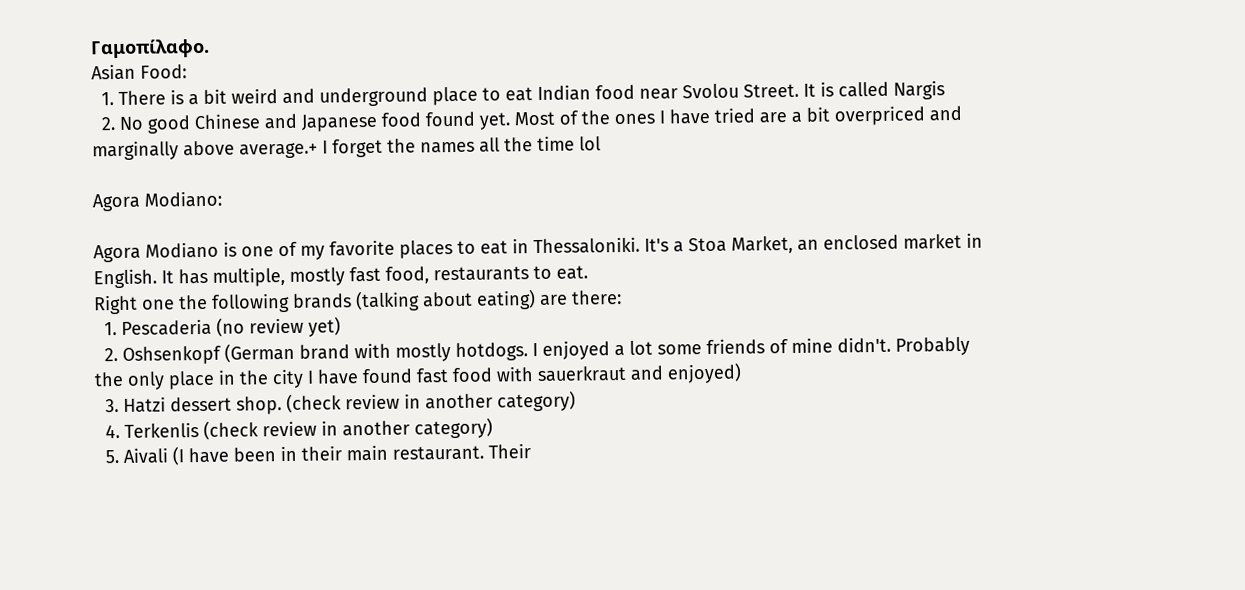Γαμοπίλαφο.
Asian Food:
  1. There is a bit weird and underground place to eat Indian food near Svolou Street. It is called Nargis
  2. No good Chinese and Japanese food found yet. Most of the ones I have tried are a bit overpriced and marginally above average.+ I forget the names all the time lol

Agora Modiano:

Agora Modiano is one of my favorite places to eat in Thessaloniki. It's a Stoa Market, an enclosed market in English. It has multiple, mostly fast food, restaurants to eat.
Right one the following brands (talking about eating) are there:
  1. Pescaderia (no review yet)
  2. Oshsenkopf (German brand with mostly hotdogs. I enjoyed a lot some friends of mine didn't. Probably the only place in the city I have found fast food with sauerkraut and enjoyed)
  3. Hatzi dessert shop. (check review in another category)
  4. Terkenlis (check review in another category)
  5. Aivali (I have been in their main restaurant. Their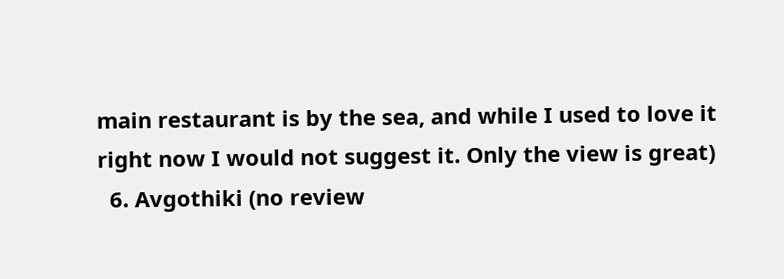main restaurant is by the sea, and while I used to love it right now I would not suggest it. Only the view is great)
  6. Avgothiki (no review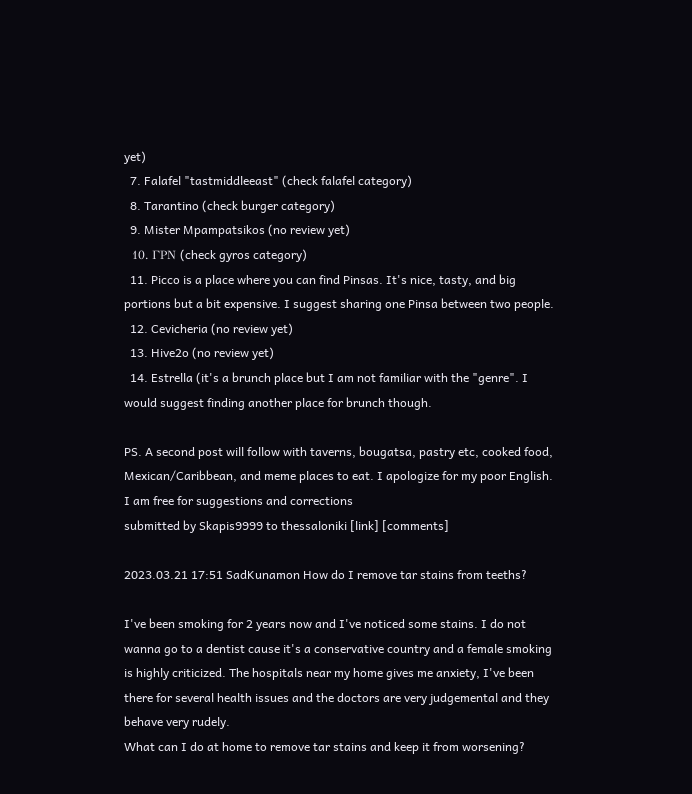yet)
  7. Falafel "tastmiddleeast" (check falafel category)
  8. Tarantino (check burger category)
  9. Mister Mpampatsikos (no review yet)
  10. ΓΡΝ (check gyros category)
  11. Picco is a place where you can find Pinsas. It's nice, tasty, and big portions but a bit expensive. I suggest sharing one Pinsa between two people.
  12. Cevicheria (no review yet)
  13. Hive2o (no review yet)
  14. Estrella (it's a brunch place but I am not familiar with the "genre". I would suggest finding another place for brunch though.

PS. A second post will follow with taverns, bougatsa, pastry etc, cooked food, Mexican/Caribbean, and meme places to eat. I apologize for my poor English. I am free for suggestions and corrections
submitted by Skapis9999 to thessaloniki [link] [comments]

2023.03.21 17:51 SadKunamon How do I remove tar stains from teeths?

I've been smoking for 2 years now and I've noticed some stains. I do not wanna go to a dentist cause it's a conservative country and a female smoking is highly criticized. The hospitals near my home gives me anxiety, I've been there for several health issues and the doctors are very judgemental and they behave very rudely.
What can I do at home to remove tar stains and keep it from worsening?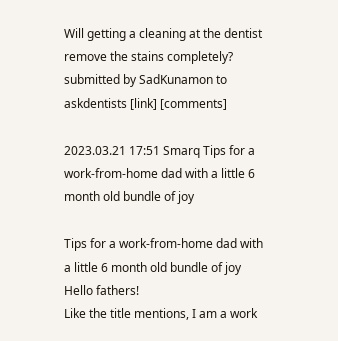Will getting a cleaning at the dentist remove the stains completely?
submitted by SadKunamon to askdentists [link] [comments]

2023.03.21 17:51 Smarq Tips for a work-from-home dad with a little 6 month old bundle of joy

Tips for a work-from-home dad with a little 6 month old bundle of joy
Hello fathers!
Like the title mentions, I am a work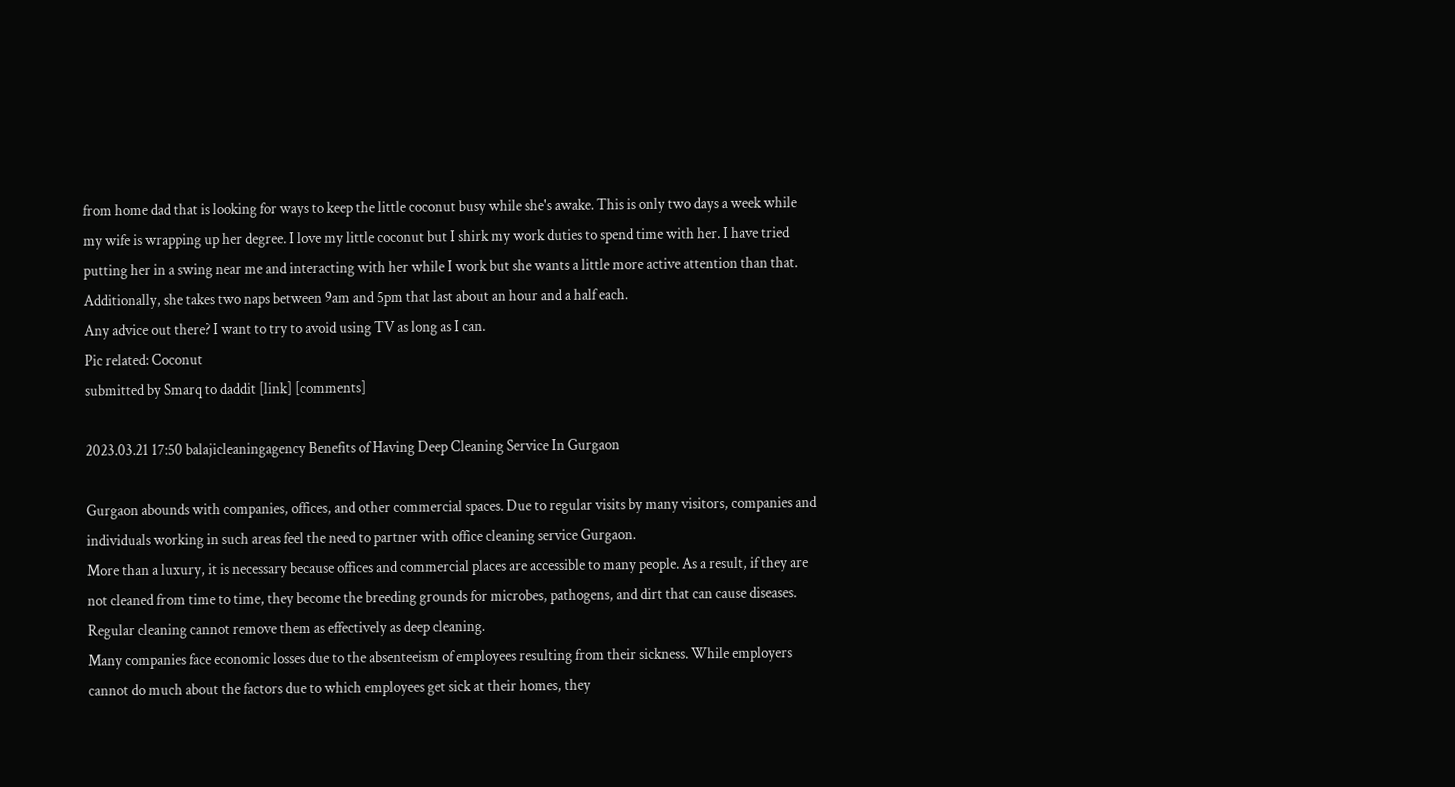from home dad that is looking for ways to keep the little coconut busy while she's awake. This is only two days a week while my wife is wrapping up her degree. I love my little coconut but I shirk my work duties to spend time with her. I have tried putting her in a swing near me and interacting with her while I work but she wants a little more active attention than that. Additionally, she takes two naps between 9am and 5pm that last about an hour and a half each.
Any advice out there? I want to try to avoid using TV as long as I can.
Pic related: Coconut
submitted by Smarq to daddit [link] [comments]

2023.03.21 17:50 balajicleaningagency Benefits of Having Deep Cleaning Service In Gurgaon

Gurgaon abounds with companies, offices, and other commercial spaces. Due to regular visits by many visitors, companies and individuals working in such areas feel the need to partner with office cleaning service Gurgaon.
More than a luxury, it is necessary because offices and commercial places are accessible to many people. As a result, if they are not cleaned from time to time, they become the breeding grounds for microbes, pathogens, and dirt that can cause diseases. Regular cleaning cannot remove them as effectively as deep cleaning.
Many companies face economic losses due to the absenteeism of employees resulting from their sickness. While employers cannot do much about the factors due to which employees get sick at their homes, they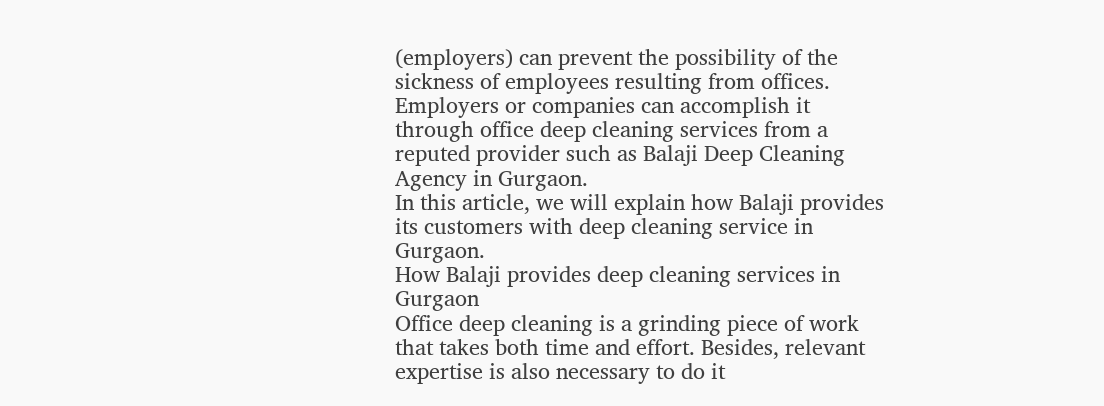(employers) can prevent the possibility of the sickness of employees resulting from offices. Employers or companies can accomplish it through office deep cleaning services from a reputed provider such as Balaji Deep Cleaning Agency in Gurgaon.
In this article, we will explain how Balaji provides its customers with deep cleaning service in Gurgaon.
How Balaji provides deep cleaning services in Gurgaon
Office deep cleaning is a grinding piece of work that takes both time and effort. Besides, relevant expertise is also necessary to do it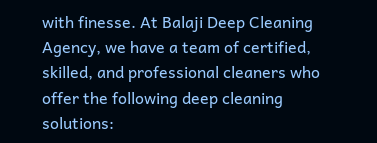with finesse. At Balaji Deep Cleaning Agency, we have a team of certified, skilled, and professional cleaners who offer the following deep cleaning solutions: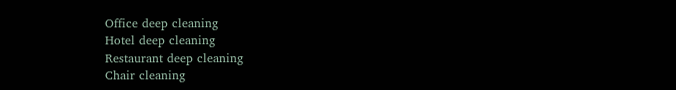Office deep cleaning
Hotel deep cleaning
Restaurant deep cleaning
Chair cleaning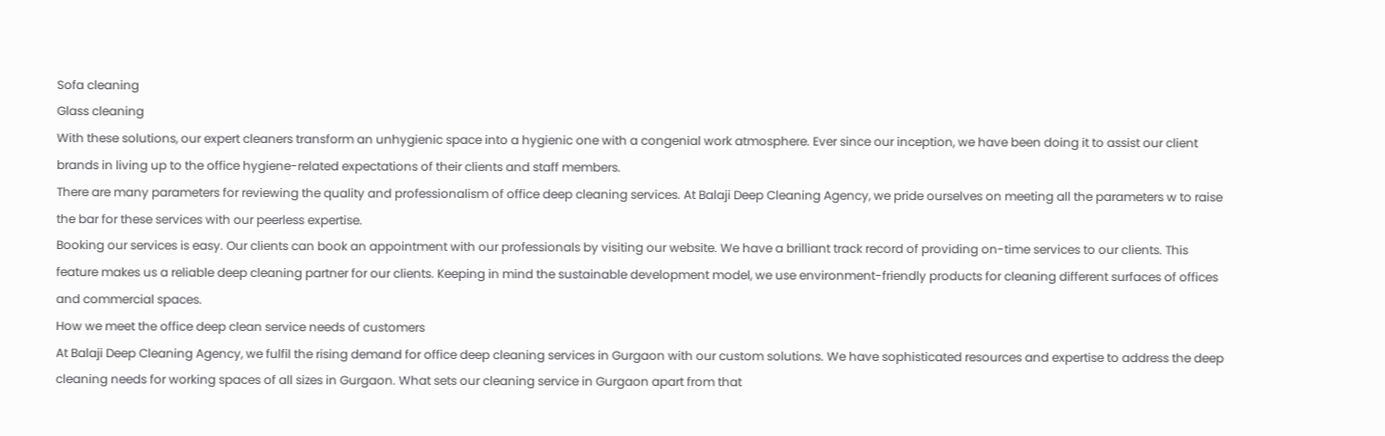Sofa cleaning
Glass cleaning
With these solutions, our expert cleaners transform an unhygienic space into a hygienic one with a congenial work atmosphere. Ever since our inception, we have been doing it to assist our client brands in living up to the office hygiene-related expectations of their clients and staff members.
There are many parameters for reviewing the quality and professionalism of office deep cleaning services. At Balaji Deep Cleaning Agency, we pride ourselves on meeting all the parameters w to raise the bar for these services with our peerless expertise.
Booking our services is easy. Our clients can book an appointment with our professionals by visiting our website. We have a brilliant track record of providing on-time services to our clients. This feature makes us a reliable deep cleaning partner for our clients. Keeping in mind the sustainable development model, we use environment-friendly products for cleaning different surfaces of offices and commercial spaces.
How we meet the office deep clean service needs of customers
At Balaji Deep Cleaning Agency, we fulfil the rising demand for office deep cleaning services in Gurgaon with our custom solutions. We have sophisticated resources and expertise to address the deep cleaning needs for working spaces of all sizes in Gurgaon. What sets our cleaning service in Gurgaon apart from that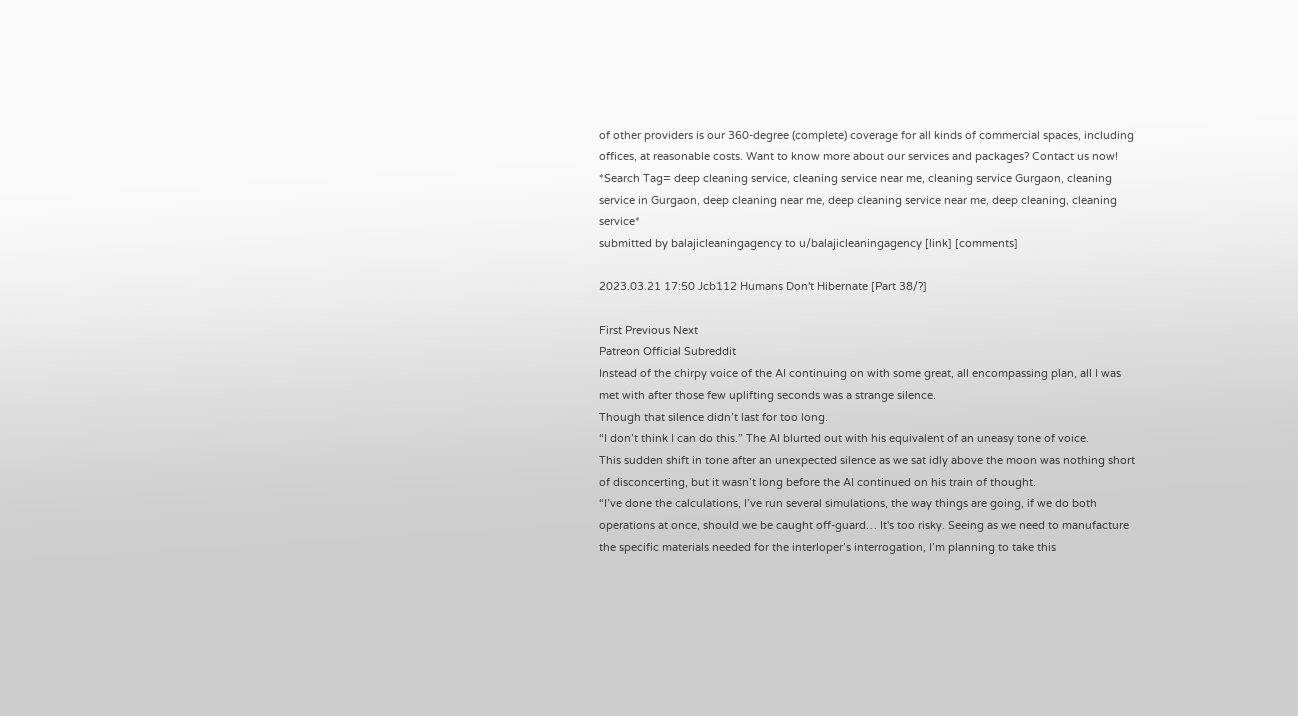of other providers is our 360-degree (complete) coverage for all kinds of commercial spaces, including offices, at reasonable costs. Want to know more about our services and packages? Contact us now!
*Search Tag= deep cleaning service, cleaning service near me, cleaning service Gurgaon, cleaning service in Gurgaon, deep cleaning near me, deep cleaning service near me, deep cleaning, cleaning service*
submitted by balajicleaningagency to u/balajicleaningagency [link] [comments]

2023.03.21 17:50 Jcb112 Humans Don't Hibernate [Part 38/?]

First Previous Next
Patreon Official Subreddit
Instead of the chirpy voice of the AI continuing on with some great, all encompassing plan, all I was met with after those few uplifting seconds was a strange silence.
Though that silence didn’t last for too long.
“I don’t think I can do this.” The AI blurted out with his equivalent of an uneasy tone of voice.
This sudden shift in tone after an unexpected silence as we sat idly above the moon was nothing short of disconcerting, but it wasn’t long before the AI continued on his train of thought.
“I’ve done the calculations, I’ve run several simulations, the way things are going, if we do both operations at once, should we be caught off-guard… It's too risky. Seeing as we need to manufacture the specific materials needed for the interloper’s interrogation, I’m planning to take this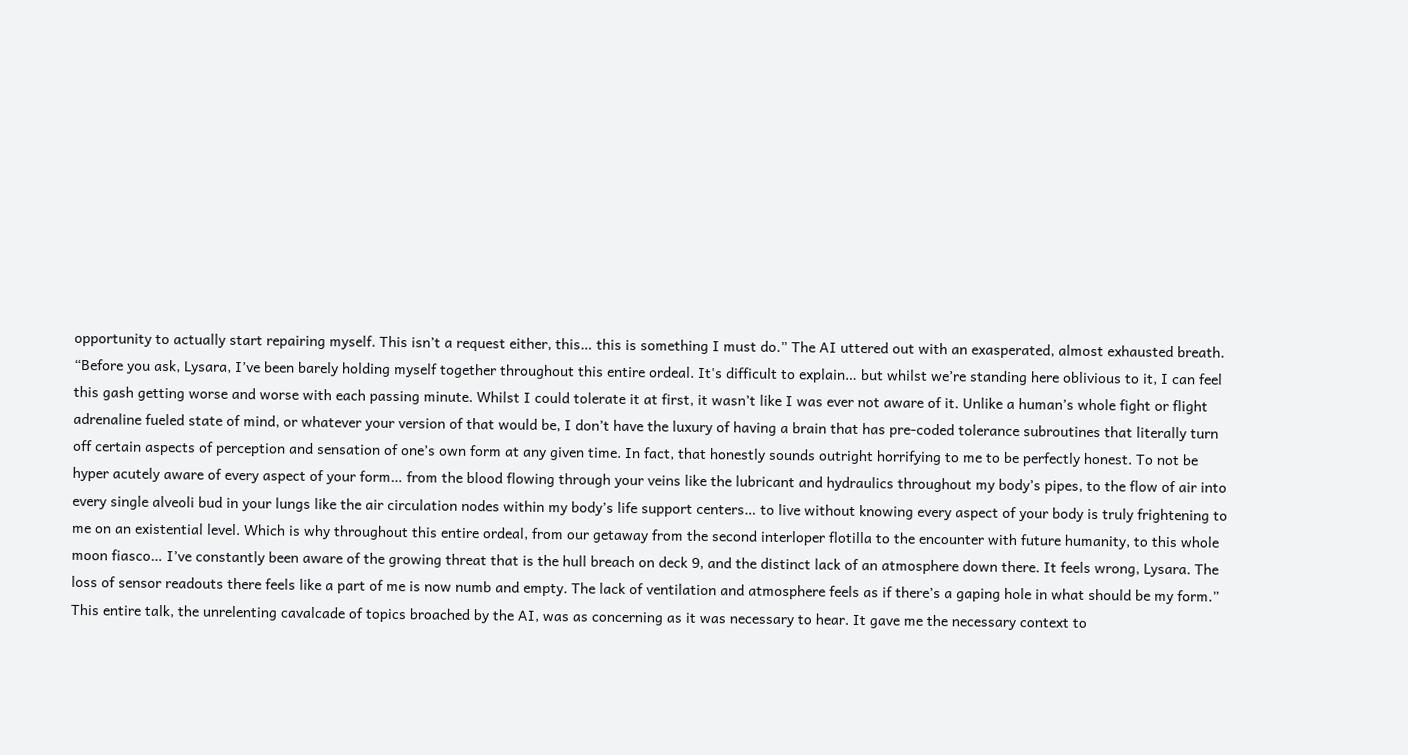opportunity to actually start repairing myself. This isn’t a request either, this… this is something I must do.” The AI uttered out with an exasperated, almost exhausted breath. “Before you ask, Lysara, I’ve been barely holding myself together throughout this entire ordeal. It's difficult to explain… but whilst we’re standing here oblivious to it, I can feel this gash getting worse and worse with each passing minute. Whilst I could tolerate it at first, it wasn’t like I was ever not aware of it. Unlike a human’s whole fight or flight adrenaline fueled state of mind, or whatever your version of that would be, I don’t have the luxury of having a brain that has pre-coded tolerance subroutines that literally turn off certain aspects of perception and sensation of one’s own form at any given time. In fact, that honestly sounds outright horrifying to me to be perfectly honest. To not be hyper acutely aware of every aspect of your form… from the blood flowing through your veins like the lubricant and hydraulics throughout my body’s pipes, to the flow of air into every single alveoli bud in your lungs like the air circulation nodes within my body’s life support centers… to live without knowing every aspect of your body is truly frightening to me on an existential level. Which is why throughout this entire ordeal, from our getaway from the second interloper flotilla to the encounter with future humanity, to this whole moon fiasco… I’ve constantly been aware of the growing threat that is the hull breach on deck 9, and the distinct lack of an atmosphere down there. It feels wrong, Lysara. The loss of sensor readouts there feels like a part of me is now numb and empty. The lack of ventilation and atmosphere feels as if there’s a gaping hole in what should be my form.”
This entire talk, the unrelenting cavalcade of topics broached by the AI, was as concerning as it was necessary to hear. It gave me the necessary context to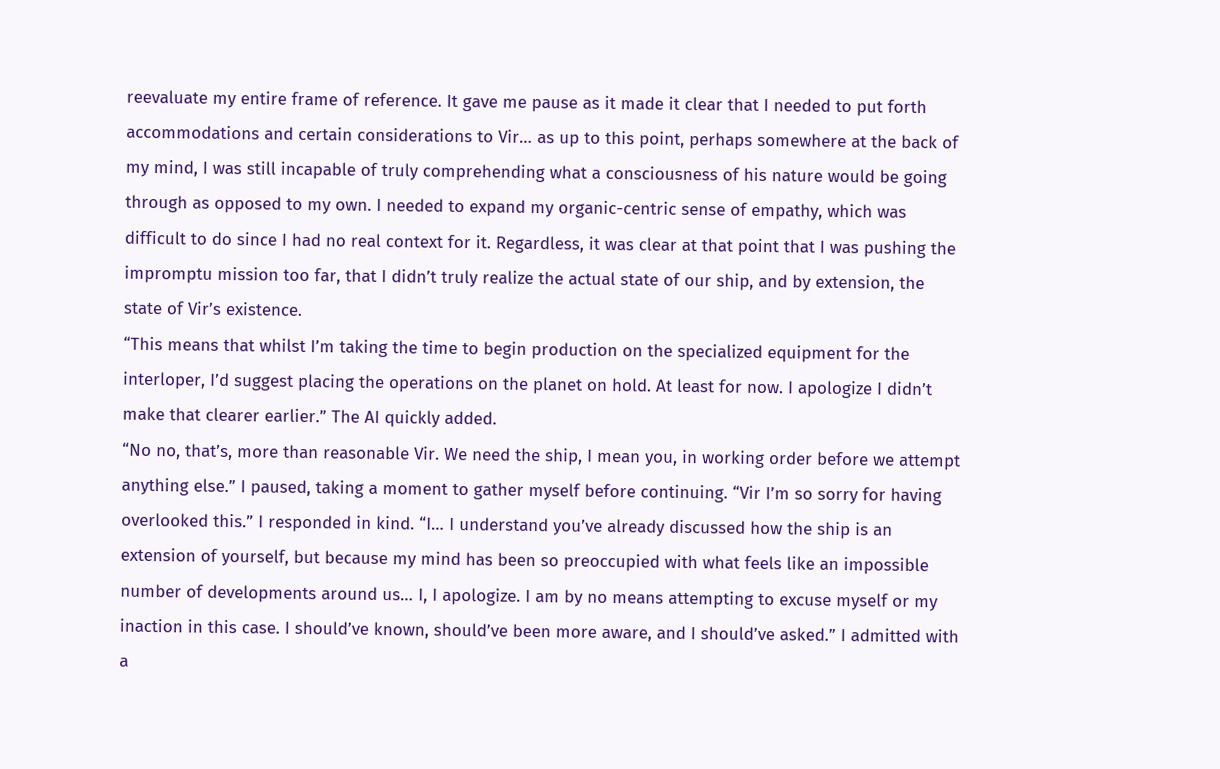reevaluate my entire frame of reference. It gave me pause as it made it clear that I needed to put forth accommodations and certain considerations to Vir… as up to this point, perhaps somewhere at the back of my mind, I was still incapable of truly comprehending what a consciousness of his nature would be going through as opposed to my own. I needed to expand my organic-centric sense of empathy, which was difficult to do since I had no real context for it. Regardless, it was clear at that point that I was pushing the impromptu mission too far, that I didn’t truly realize the actual state of our ship, and by extension, the state of Vir’s existence.
“This means that whilst I’m taking the time to begin production on the specialized equipment for the interloper, I’d suggest placing the operations on the planet on hold. At least for now. I apologize I didn’t make that clearer earlier.” The AI quickly added.
“No no, that’s, more than reasonable Vir. We need the ship, I mean you, in working order before we attempt anything else.” I paused, taking a moment to gather myself before continuing. “Vir I’m so sorry for having overlooked this.” I responded in kind. “I… I understand you’ve already discussed how the ship is an extension of yourself, but because my mind has been so preoccupied with what feels like an impossible number of developments around us… I, I apologize. I am by no means attempting to excuse myself or my inaction in this case. I should’ve known, should’ve been more aware, and I should’ve asked.” I admitted with a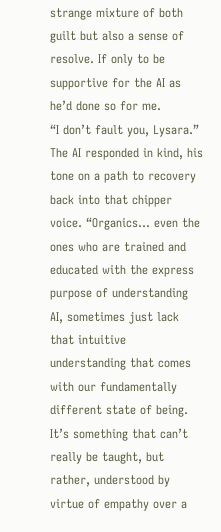strange mixture of both guilt but also a sense of resolve. If only to be supportive for the AI as he’d done so for me.
“I don’t fault you, Lysara.” The AI responded in kind, his tone on a path to recovery back into that chipper voice. “Organics… even the ones who are trained and educated with the express purpose of understanding AI, sometimes just lack that intuitive understanding that comes with our fundamentally different state of being. It’s something that can’t really be taught, but rather, understood by virtue of empathy over a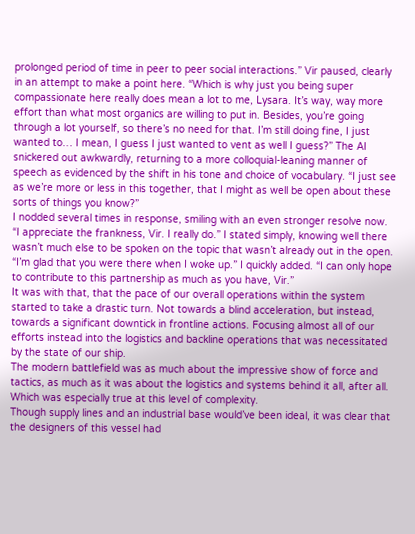prolonged period of time in peer to peer social interactions.” Vir paused, clearly in an attempt to make a point here. “Which is why just you being super compassionate here really does mean a lot to me, Lysara. It’s way, way more effort than what most organics are willing to put in. Besides, you’re going through a lot yourself, so there’s no need for that. I’m still doing fine, I just wanted to… I mean, I guess I just wanted to vent as well I guess?” The AI snickered out awkwardly, returning to a more colloquial-leaning manner of speech as evidenced by the shift in his tone and choice of vocabulary. “I just see as we’re more or less in this together, that I might as well be open about these sorts of things you know?”
I nodded several times in response, smiling with an even stronger resolve now. “I appreciate the frankness, Vir. I really do.” I stated simply, knowing well there wasn’t much else to be spoken on the topic that wasn’t already out in the open. “I’m glad that you were there when I woke up.” I quickly added. “I can only hope to contribute to this partnership as much as you have, Vir.”
It was with that, that the pace of our overall operations within the system started to take a drastic turn. Not towards a blind acceleration, but instead, towards a significant downtick in frontline actions. Focusing almost all of our efforts instead into the logistics and backline operations that was necessitated by the state of our ship.
The modern battlefield was as much about the impressive show of force and tactics, as much as it was about the logistics and systems behind it all, after all.
Which was especially true at this level of complexity.
Though supply lines and an industrial base would’ve been ideal, it was clear that the designers of this vessel had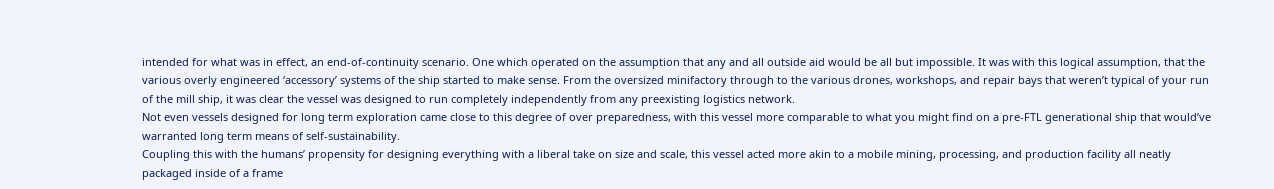intended for what was in effect, an end-of-continuity scenario. One which operated on the assumption that any and all outside aid would be all but impossible. It was with this logical assumption, that the various overly engineered ‘accessory’ systems of the ship started to make sense. From the oversized minifactory through to the various drones, workshops, and repair bays that weren’t typical of your run of the mill ship, it was clear the vessel was designed to run completely independently from any preexisting logistics network.
Not even vessels designed for long term exploration came close to this degree of over preparedness, with this vessel more comparable to what you might find on a pre-FTL generational ship that would’ve warranted long term means of self-sustainability.
Coupling this with the humans’ propensity for designing everything with a liberal take on size and scale, this vessel acted more akin to a mobile mining, processing, and production facility all neatly packaged inside of a frame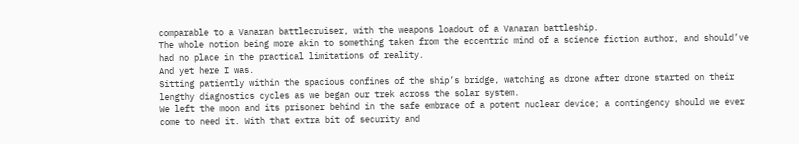comparable to a Vanaran battlecruiser, with the weapons loadout of a Vanaran battleship.
The whole notion being more akin to something taken from the eccentric mind of a science fiction author, and should’ve had no place in the practical limitations of reality.
And yet here I was.
Sitting patiently within the spacious confines of the ship’s bridge, watching as drone after drone started on their lengthy diagnostics cycles as we began our trek across the solar system.
We left the moon and its prisoner behind in the safe embrace of a potent nuclear device; a contingency should we ever come to need it. With that extra bit of security and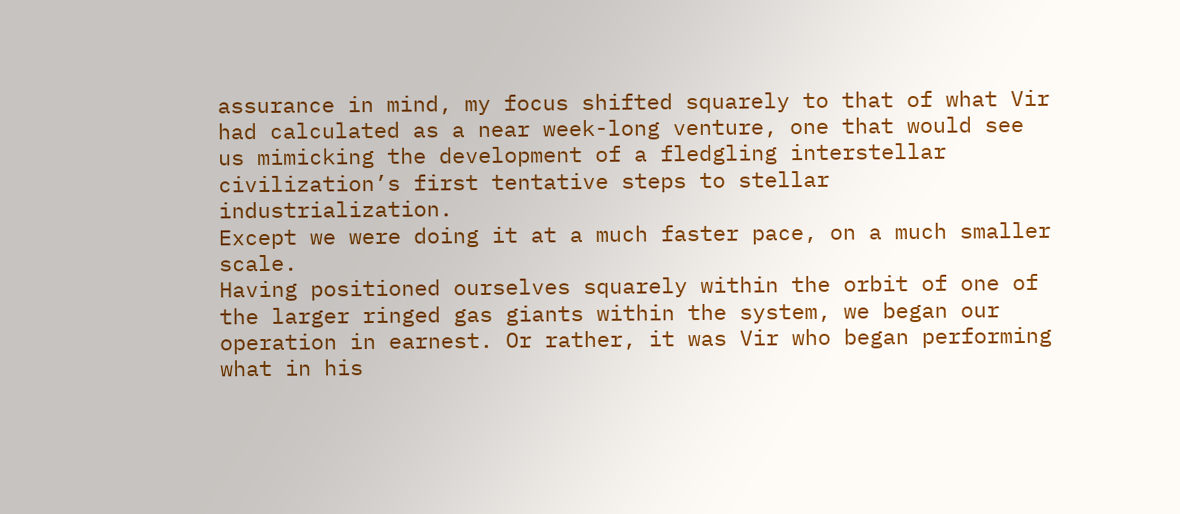assurance in mind, my focus shifted squarely to that of what Vir had calculated as a near week-long venture, one that would see us mimicking the development of a fledgling interstellar civilization’s first tentative steps to stellar industrialization.
Except we were doing it at a much faster pace, on a much smaller scale.
Having positioned ourselves squarely within the orbit of one of the larger ringed gas giants within the system, we began our operation in earnest. Or rather, it was Vir who began performing what in his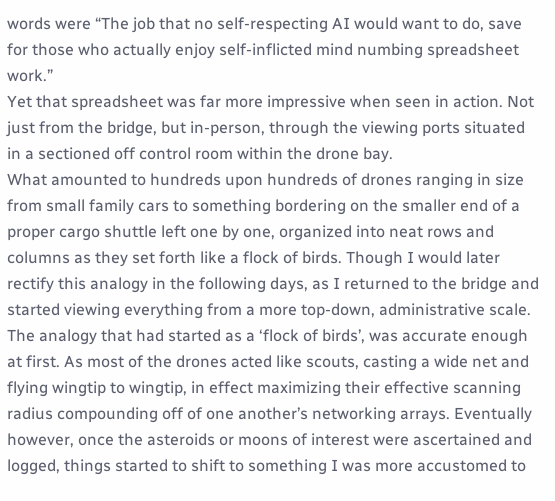words were “The job that no self-respecting AI would want to do, save for those who actually enjoy self-inflicted mind numbing spreadsheet work.”
Yet that spreadsheet was far more impressive when seen in action. Not just from the bridge, but in-person, through the viewing ports situated in a sectioned off control room within the drone bay.
What amounted to hundreds upon hundreds of drones ranging in size from small family cars to something bordering on the smaller end of a proper cargo shuttle left one by one, organized into neat rows and columns as they set forth like a flock of birds. Though I would later rectify this analogy in the following days, as I returned to the bridge and started viewing everything from a more top-down, administrative scale.
The analogy that had started as a ‘flock of birds’, was accurate enough at first. As most of the drones acted like scouts, casting a wide net and flying wingtip to wingtip, in effect maximizing their effective scanning radius compounding off of one another’s networking arrays. Eventually however, once the asteroids or moons of interest were ascertained and logged, things started to shift to something I was more accustomed to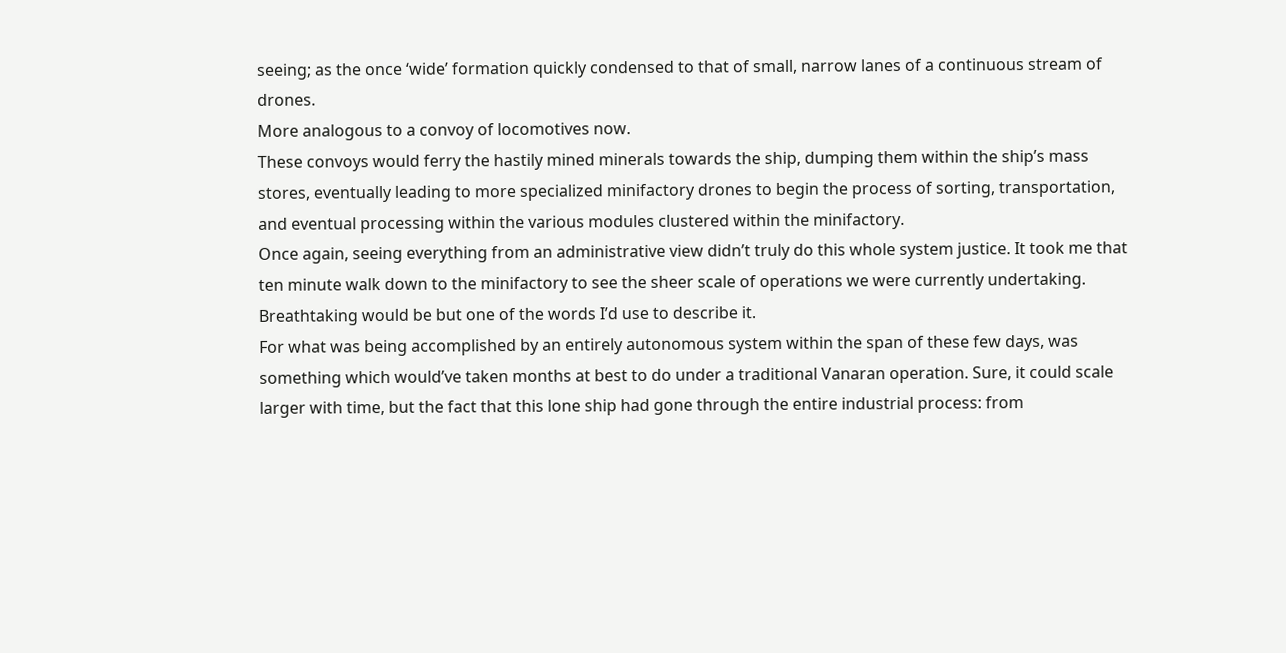seeing; as the once ‘wide’ formation quickly condensed to that of small, narrow lanes of a continuous stream of drones.
More analogous to a convoy of locomotives now.
These convoys would ferry the hastily mined minerals towards the ship, dumping them within the ship’s mass stores, eventually leading to more specialized minifactory drones to begin the process of sorting, transportation, and eventual processing within the various modules clustered within the minifactory.
Once again, seeing everything from an administrative view didn’t truly do this whole system justice. It took me that ten minute walk down to the minifactory to see the sheer scale of operations we were currently undertaking.
Breathtaking would be but one of the words I’d use to describe it.
For what was being accomplished by an entirely autonomous system within the span of these few days, was something which would’ve taken months at best to do under a traditional Vanaran operation. Sure, it could scale larger with time, but the fact that this lone ship had gone through the entire industrial process: from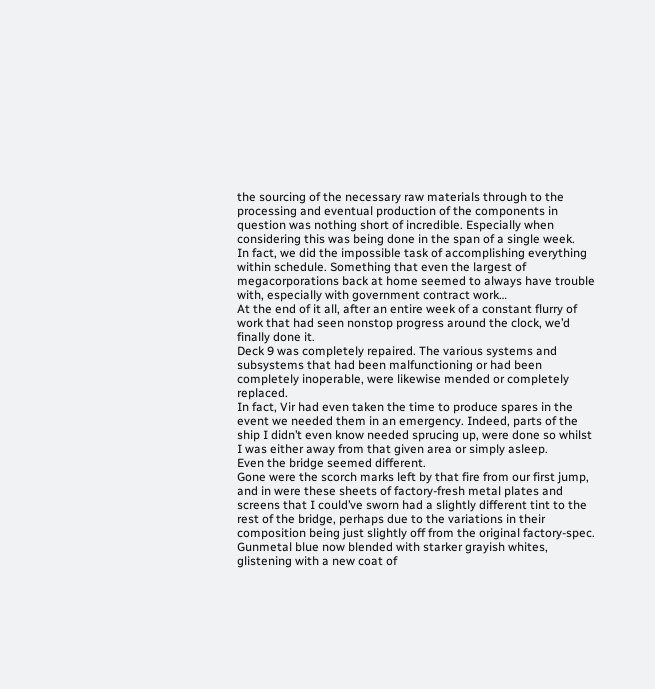the sourcing of the necessary raw materials through to the processing and eventual production of the components in question was nothing short of incredible. Especially when considering this was being done in the span of a single week.
In fact, we did the impossible task of accomplishing everything within schedule. Something that even the largest of megacorporations back at home seemed to always have trouble with, especially with government contract work…
At the end of it all, after an entire week of a constant flurry of work that had seen nonstop progress around the clock, we’d finally done it.
Deck 9 was completely repaired. The various systems and subsystems that had been malfunctioning or had been completely inoperable, were likewise mended or completely replaced.
In fact, Vir had even taken the time to produce spares in the event we needed them in an emergency. Indeed, parts of the ship I didn’t even know needed sprucing up, were done so whilst I was either away from that given area or simply asleep.
Even the bridge seemed different.
Gone were the scorch marks left by that fire from our first jump, and in were these sheets of factory-fresh metal plates and screens that I could’ve sworn had a slightly different tint to the rest of the bridge, perhaps due to the variations in their composition being just slightly off from the original factory-spec.
Gunmetal blue now blended with starker grayish whites, glistening with a new coat of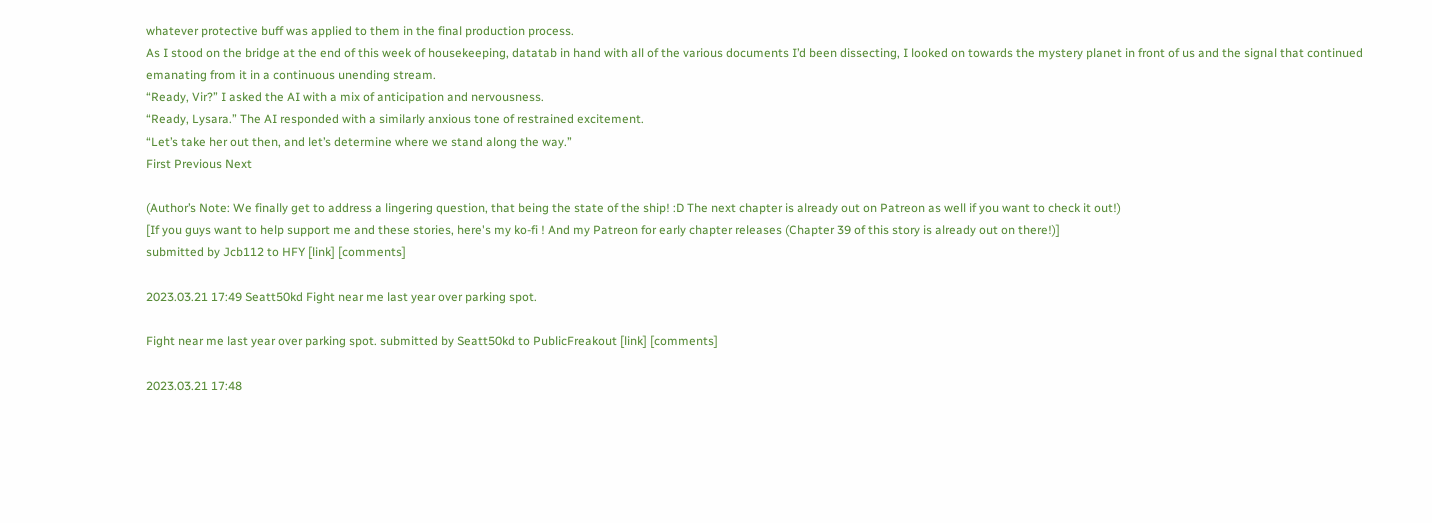whatever protective buff was applied to them in the final production process.
As I stood on the bridge at the end of this week of housekeeping, datatab in hand with all of the various documents I’d been dissecting, I looked on towards the mystery planet in front of us and the signal that continued emanating from it in a continuous unending stream.
“Ready, Vir?” I asked the AI with a mix of anticipation and nervousness.
“Ready, Lysara.” The AI responded with a similarly anxious tone of restrained excitement.
“Let’s take her out then, and let’s determine where we stand along the way.”
First Previous Next

(Author’s Note: We finally get to address a lingering question, that being the state of the ship! :D The next chapter is already out on Patreon as well if you want to check it out!)
[If you guys want to help support me and these stories, here's my ko-fi ! And my Patreon for early chapter releases (Chapter 39 of this story is already out on there!)]
submitted by Jcb112 to HFY [link] [comments]

2023.03.21 17:49 Seatt50kd Fight near me last year over parking spot.

Fight near me last year over parking spot. submitted by Seatt50kd to PublicFreakout [link] [comments]

2023.03.21 17:48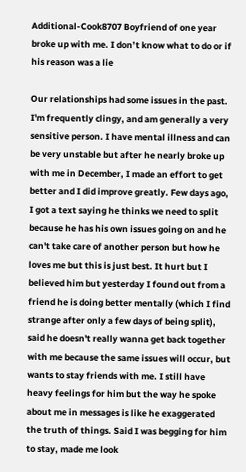Additional-Cook8707 Boyfriend of one year broke up with me. I don’t know what to do or if his reason was a lie

Our relationships had some issues in the past. I'm frequently clingy, and am generally a very sensitive person. I have mental illness and can be very unstable but after he nearly broke up with me in December, I made an effort to get better and I did improve greatly. Few days ago, I got a text saying he thinks we need to split because he has his own issues going on and he can't take care of another person but how he loves me but this is just best. It hurt but I believed him but yesterday I found out from a friend he is doing better mentally (which I find strange after only a few days of being split), said he doesn't really wanna get back together with me because the same issues will occur, but wants to stay friends with me. I still have heavy feelings for him but the way he spoke about me in messages is like he exaggerated the truth of things. Said I was begging for him to stay, made me look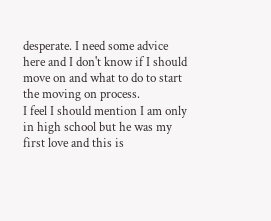desperate. I need some advice here and I don't know if I should move on and what to do to start the moving on process.
I feel I should mention I am only in high school but he was my first love and this is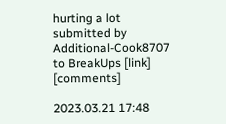hurting a lot
submitted by Additional-Cook8707 to BreakUps [link] [comments]

2023.03.21 17:48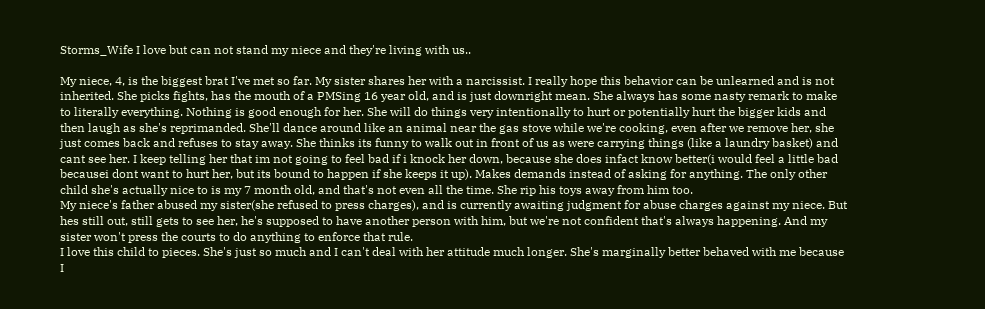Storms_Wife I love but can not stand my niece and they're living with us..

My niece, 4, is the biggest brat I've met so far. My sister shares her with a narcissist. I really hope this behavior can be unlearned and is not inherited. She picks fights, has the mouth of a PMSing 16 year old, and is just downright mean. She always has some nasty remark to make to literally everything. Nothing is good enough for her. She will do things very intentionally to hurt or potentially hurt the bigger kids and then laugh as she's reprimanded. She'll dance around like an animal near the gas stove while we're cooking, even after we remove her, she just comes back and refuses to stay away. She thinks its funny to walk out in front of us as were carrying things (like a laundry basket) and cant see her. I keep telling her that im not going to feel bad if i knock her down, because she does infact know better(i would feel a little bad becausei dont want to hurt her, but its bound to happen if she keeps it up). Makes demands instead of asking for anything. The only other child she's actually nice to is my 7 month old, and that's not even all the time. She rip his toys away from him too.
My niece's father abused my sister(she refused to press charges), and is currently awaiting judgment for abuse charges against my niece. But hes still out, still gets to see her, he's supposed to have another person with him, but we're not confident that's always happening. And my sister won't press the courts to do anything to enforce that rule.
I love this child to pieces. She's just so much and I can't deal with her attitude much longer. She's marginally better behaved with me because I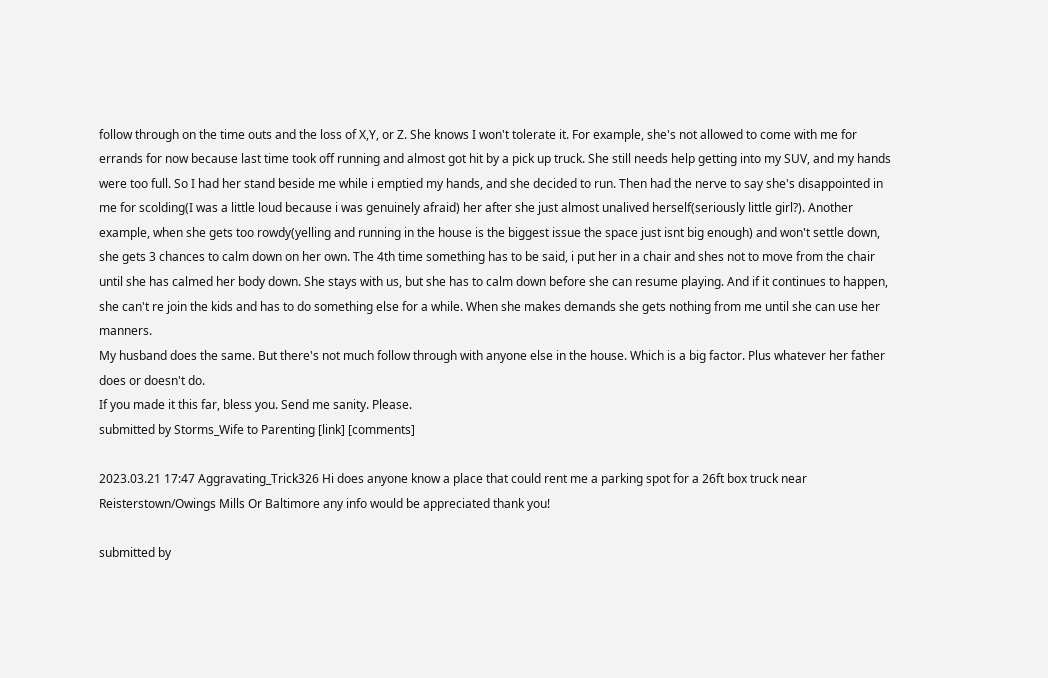follow through on the time outs and the loss of X,Y, or Z. She knows I won't tolerate it. For example, she's not allowed to come with me for errands for now because last time took off running and almost got hit by a pick up truck. She still needs help getting into my SUV, and my hands were too full. So I had her stand beside me while i emptied my hands, and she decided to run. Then had the nerve to say she's disappointed in me for scolding(I was a little loud because i was genuinely afraid) her after she just almost unalived herself(seriously little girl?). Another example, when she gets too rowdy(yelling and running in the house is the biggest issue the space just isnt big enough) and won't settle down, she gets 3 chances to calm down on her own. The 4th time something has to be said, i put her in a chair and shes not to move from the chair until she has calmed her body down. She stays with us, but she has to calm down before she can resume playing. And if it continues to happen, she can't re join the kids and has to do something else for a while. When she makes demands she gets nothing from me until she can use her manners.
My husband does the same. But there's not much follow through with anyone else in the house. Which is a big factor. Plus whatever her father does or doesn't do.
If you made it this far, bless you. Send me sanity. Please.
submitted by Storms_Wife to Parenting [link] [comments]

2023.03.21 17:47 Aggravating_Trick326 Hi does anyone know a place that could rent me a parking spot for a 26ft box truck near Reisterstown/Owings Mills Or Baltimore any info would be appreciated thank you!

submitted by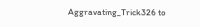Aggravating_Trick326 to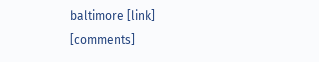baltimore [link] [comments]